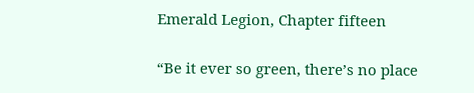Emerald Legion, Chapter fifteen

“Be it ever so green, there’s no place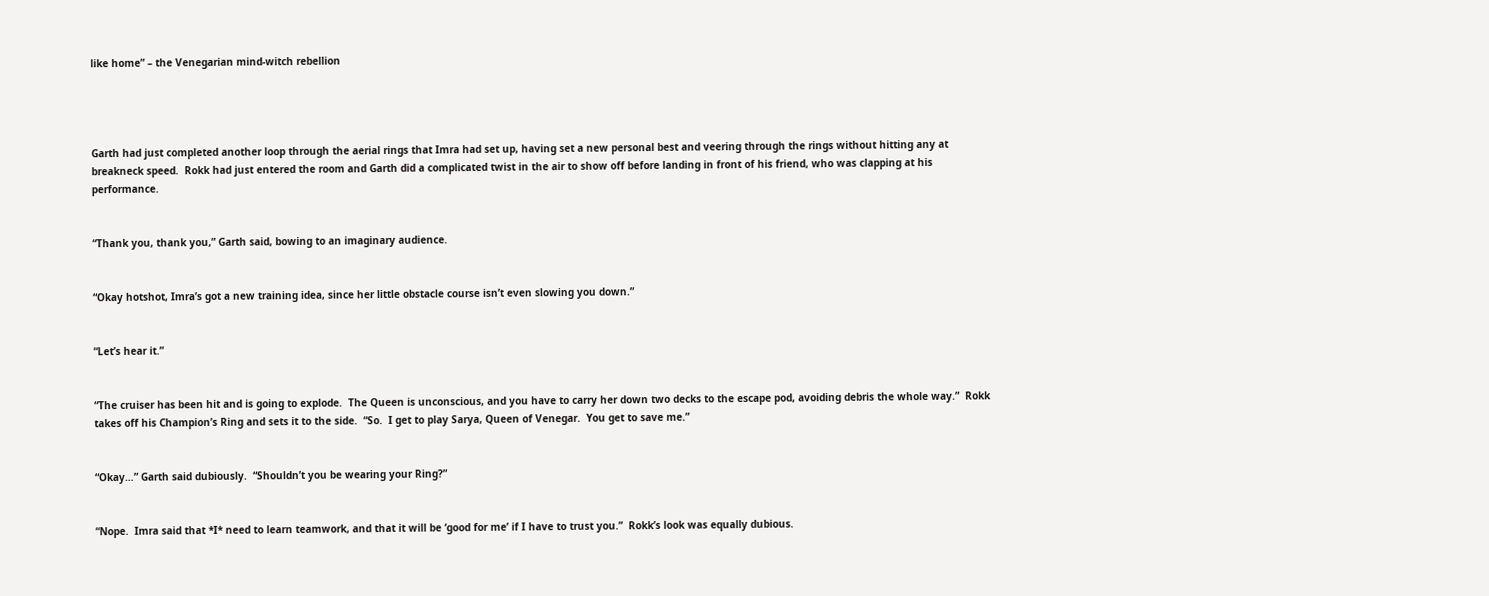like home” – the Venegarian mind-witch rebellion




Garth had just completed another loop through the aerial rings that Imra had set up, having set a new personal best and veering through the rings without hitting any at breakneck speed.  Rokk had just entered the room and Garth did a complicated twist in the air to show off before landing in front of his friend, who was clapping at his performance.


“Thank you, thank you,” Garth said, bowing to an imaginary audience.


“Okay hotshot, Imra’s got a new training idea, since her little obstacle course isn’t even slowing you down.”


“Let’s hear it.”


“The cruiser has been hit and is going to explode.  The Queen is unconscious, and you have to carry her down two decks to the escape pod, avoiding debris the whole way.”  Rokk takes off his Champion’s Ring and sets it to the side.  “So.  I get to play Sarya, Queen of Venegar.  You get to save me.”


“Okay…” Garth said dubiously.  “Shouldn’t you be wearing your Ring?”


“Nope.  Imra said that *I* need to learn teamwork, and that it will be ‘good for me’ if I have to trust you.”  Rokk’s look was equally dubious.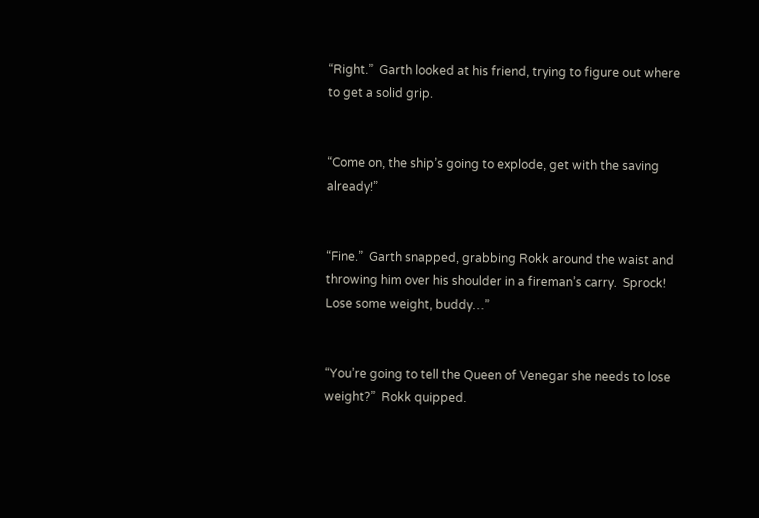“Right.”  Garth looked at his friend, trying to figure out where to get a solid grip.


“Come on, the ship’s going to explode, get with the saving already!”


“Fine.”  Garth snapped, grabbing Rokk around the waist and throwing him over his shoulder in a fireman’s carry.  Sprock!  Lose some weight, buddy…”


“You’re going to tell the Queen of Venegar she needs to lose weight?”  Rokk quipped.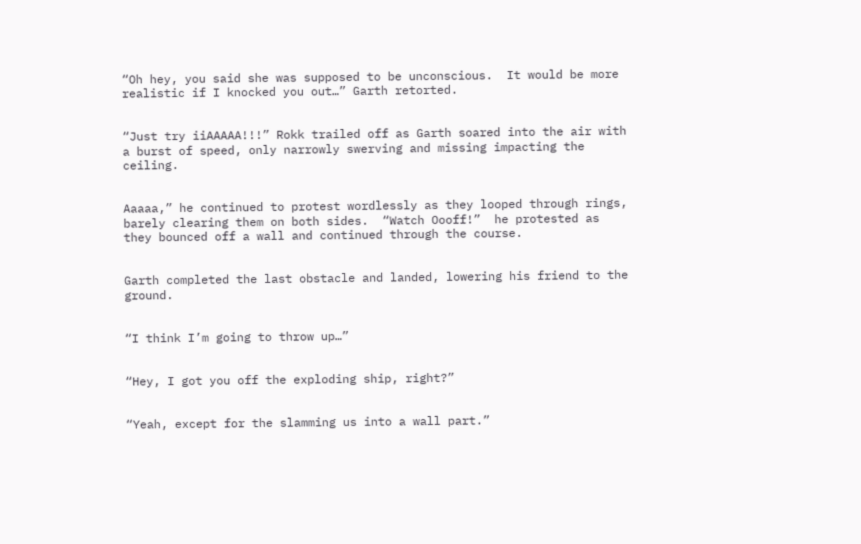“Oh hey, you said she was supposed to be unconscious.  It would be more realistic if I knocked you out…” Garth retorted.


“Just try iiAAAAA!!!” Rokk trailed off as Garth soared into the air with a burst of speed, only narrowly swerving and missing impacting the ceiling.


Aaaaa,” he continued to protest wordlessly as they looped through rings, barely clearing them on both sides.  “Watch Oooff!”  he protested as they bounced off a wall and continued through the course.


Garth completed the last obstacle and landed, lowering his friend to the ground.


“I think I’m going to throw up…”


“Hey, I got you off the exploding ship, right?”


“Yeah, except for the slamming us into a wall part.”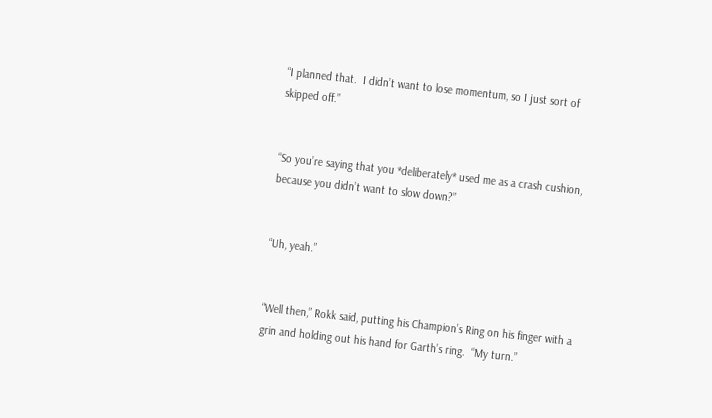“I planned that.  I didn’t want to lose momentum, so I just sort of skipped off.”


“So you’re saying that you *deliberately* used me as a crash cushion, because you didn’t want to slow down?”


“Uh, yeah.”


“Well then,” Rokk said, putting his Champion’s Ring on his finger with a grin and holding out his hand for Garth’s ring.  “My turn.”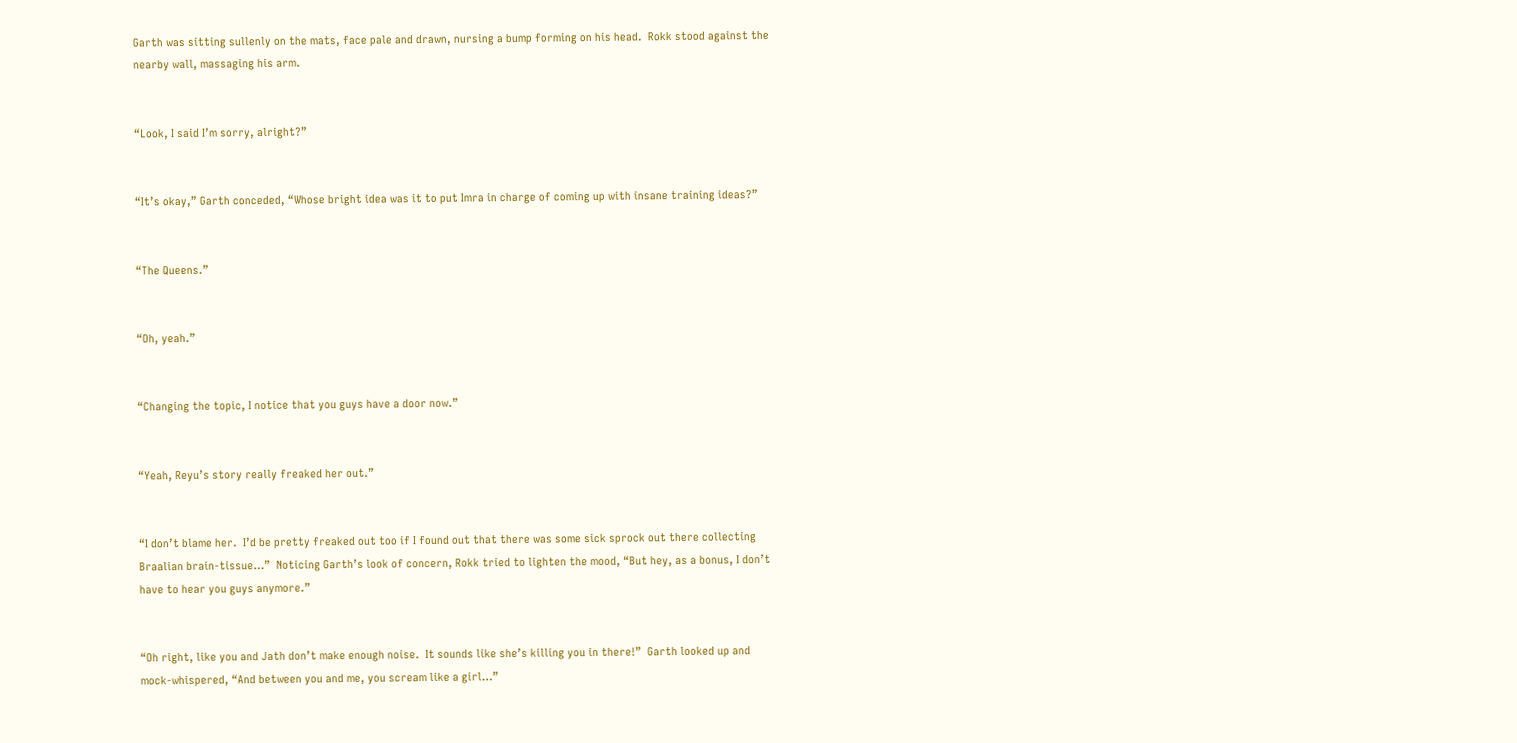Garth was sitting sullenly on the mats, face pale and drawn, nursing a bump forming on his head.  Rokk stood against the nearby wall, massaging his arm.


“Look, I said I’m sorry, alright?”


“It’s okay,” Garth conceded, “Whose bright idea was it to put Imra in charge of coming up with insane training ideas?”


“The Queens.”


“Oh, yeah.”


“Changing the topic, I notice that you guys have a door now.”


“Yeah, Reyu’s story really freaked her out.”


“I don’t blame her.  I’d be pretty freaked out too if I found out that there was some sick sprock out there collecting Braalian brain-tissue…”  Noticing Garth’s look of concern, Rokk tried to lighten the mood, “But hey, as a bonus, I don’t have to hear you guys anymore.”


“Oh right, like you and Jath don’t make enough noise.  It sounds like she’s killing you in there!”  Garth looked up and mock-whispered, “And between you and me, you scream like a girl…”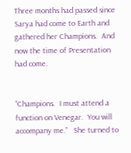Three months had passed since Sarya had come to Earth and gathered her Champions.  And now the time of Presentation had come.


“Champions.  I must attend a function on Venegar.  You will accompany me.”   She turned to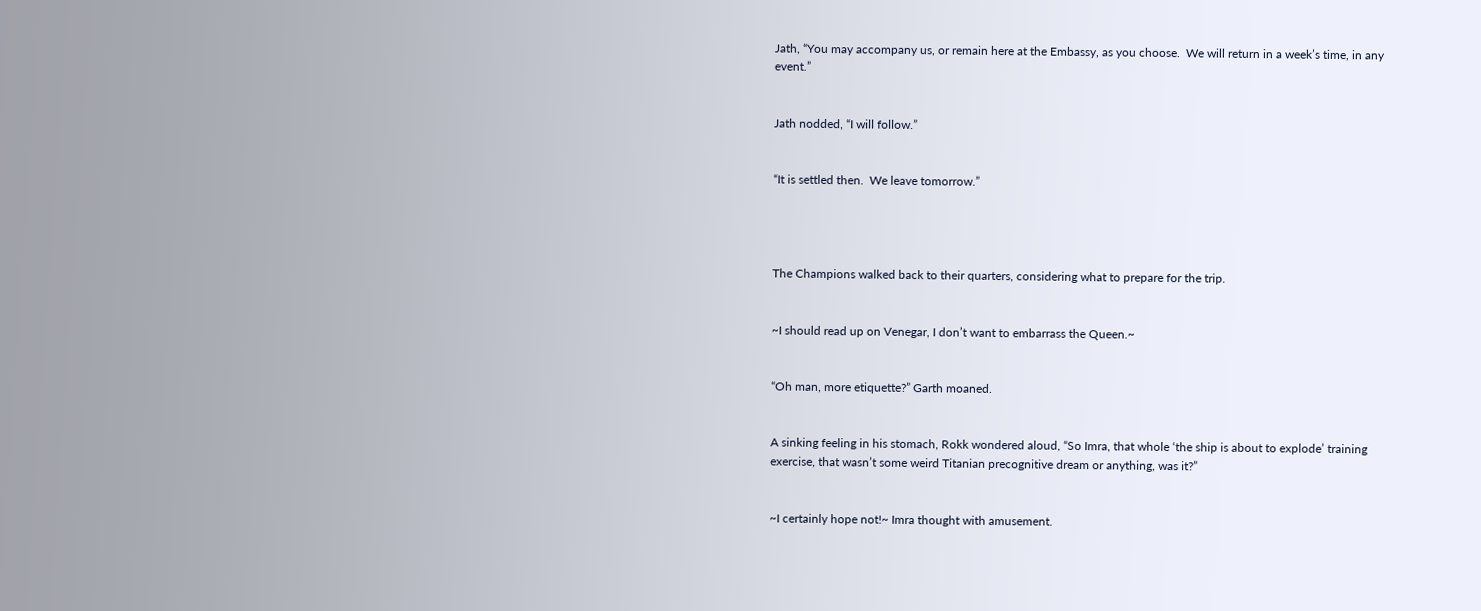Jath, “You may accompany us, or remain here at the Embassy, as you choose.  We will return in a week’s time, in any event.”


Jath nodded, “I will follow.”


“It is settled then.  We leave tomorrow.”




The Champions walked back to their quarters, considering what to prepare for the trip.


~I should read up on Venegar, I don’t want to embarrass the Queen.~


“Oh man, more etiquette?” Garth moaned.


A sinking feeling in his stomach, Rokk wondered aloud, “So Imra, that whole ‘the ship is about to explode’ training exercise, that wasn’t some weird Titanian precognitive dream or anything, was it?”


~I certainly hope not!~ Imra thought with amusement.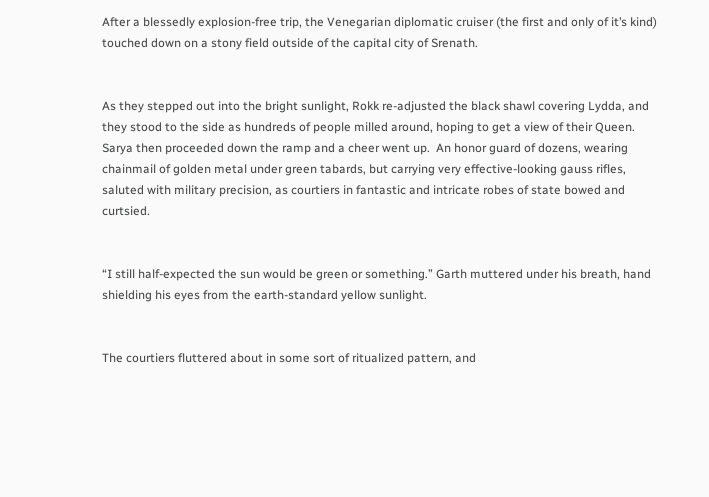After a blessedly explosion-free trip, the Venegarian diplomatic cruiser (the first and only of it’s kind) touched down on a stony field outside of the capital city of Srenath.


As they stepped out into the bright sunlight, Rokk re-adjusted the black shawl covering Lydda, and they stood to the side as hundreds of people milled around, hoping to get a view of their Queen.  Sarya then proceeded down the ramp and a cheer went up.  An honor guard of dozens, wearing chainmail of golden metal under green tabards, but carrying very effective-looking gauss rifles, saluted with military precision, as courtiers in fantastic and intricate robes of state bowed and curtsied.


“I still half-expected the sun would be green or something.” Garth muttered under his breath, hand shielding his eyes from the earth-standard yellow sunlight.


The courtiers fluttered about in some sort of ritualized pattern, and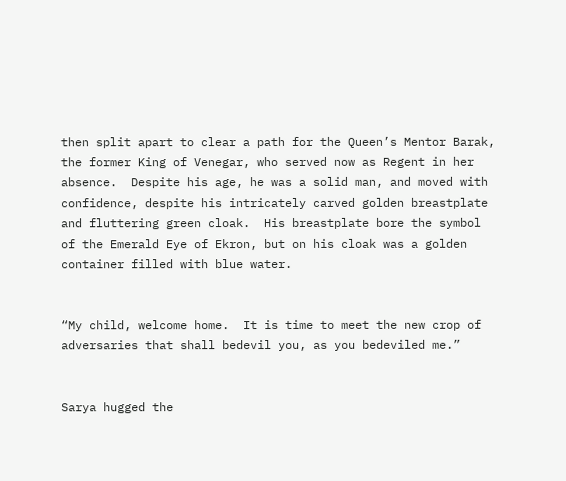then split apart to clear a path for the Queen’s Mentor Barak, the former King of Venegar, who served now as Regent in her absence.  Despite his age, he was a solid man, and moved with confidence, despite his intricately carved golden breastplate and fluttering green cloak.  His breastplate bore the symbol of the Emerald Eye of Ekron, but on his cloak was a golden container filled with blue water.


“My child, welcome home.  It is time to meet the new crop of adversaries that shall bedevil you, as you bedeviled me.”


Sarya hugged the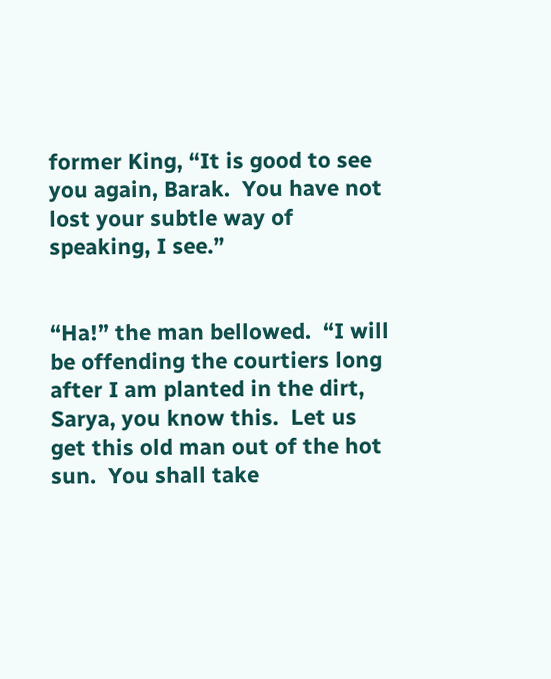former King, “It is good to see you again, Barak.  You have not lost your subtle way of speaking, I see.”


“Ha!” the man bellowed.  “I will be offending the courtiers long after I am planted in the dirt, Sarya, you know this.  Let us get this old man out of the hot sun.  You shall take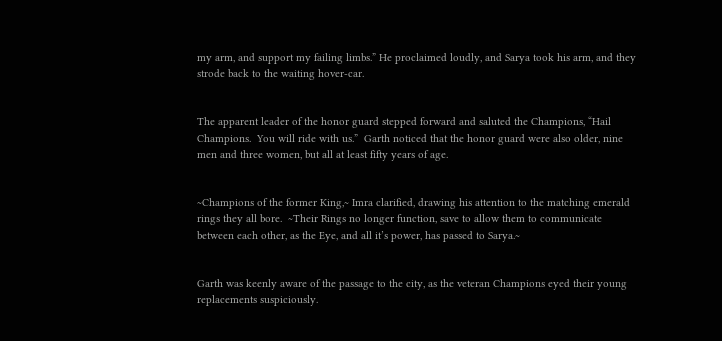my arm, and support my failing limbs.” He proclaimed loudly, and Sarya took his arm, and they strode back to the waiting hover-car.


The apparent leader of the honor guard stepped forward and saluted the Champions, “Hail Champions.  You will ride with us.”  Garth noticed that the honor guard were also older, nine men and three women, but all at least fifty years of age.


~Champions of the former King,~ Imra clarified, drawing his attention to the matching emerald rings they all bore.  ~Their Rings no longer function, save to allow them to communicate between each other, as the Eye, and all it’s power, has passed to Sarya.~


Garth was keenly aware of the passage to the city, as the veteran Champions eyed their young replacements suspiciously.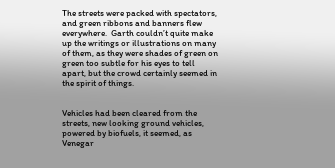The streets were packed with spectators, and green ribbons and banners flew everywhere.  Garth couldn’t quite make up the writings or illustrations on many of them, as they were shades of green on green too subtle for his eyes to tell apart, but the crowd certainly seemed in the spirit of things.


Vehicles had been cleared from the streets, new looking ground vehicles, powered by biofuels, it seemed, as Venegar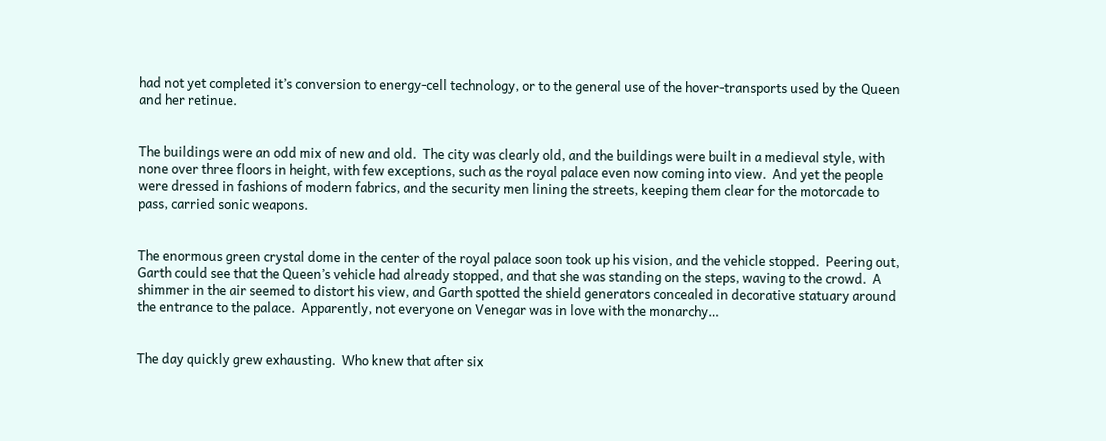had not yet completed it’s conversion to energy-cell technology, or to the general use of the hover-transports used by the Queen and her retinue.


The buildings were an odd mix of new and old.  The city was clearly old, and the buildings were built in a medieval style, with none over three floors in height, with few exceptions, such as the royal palace even now coming into view.  And yet the people were dressed in fashions of modern fabrics, and the security men lining the streets, keeping them clear for the motorcade to pass, carried sonic weapons.


The enormous green crystal dome in the center of the royal palace soon took up his vision, and the vehicle stopped.  Peering out, Garth could see that the Queen’s vehicle had already stopped, and that she was standing on the steps, waving to the crowd.  A shimmer in the air seemed to distort his view, and Garth spotted the shield generators concealed in decorative statuary around the entrance to the palace.  Apparently, not everyone on Venegar was in love with the monarchy…


The day quickly grew exhausting.  Who knew that after six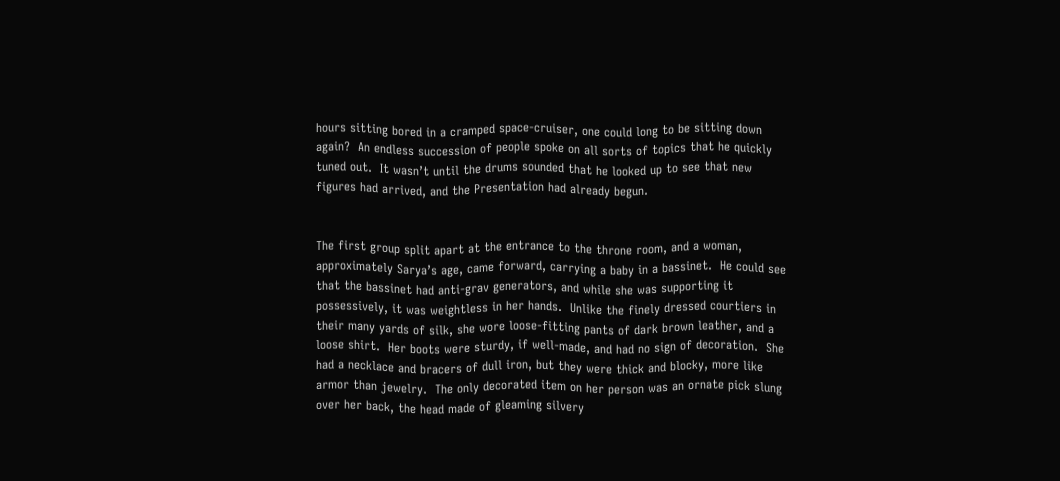hours sitting bored in a cramped space-cruiser, one could long to be sitting down again?  An endless succession of people spoke on all sorts of topics that he quickly tuned out.  It wasn’t until the drums sounded that he looked up to see that new figures had arrived, and the Presentation had already begun.


The first group split apart at the entrance to the throne room, and a woman, approximately Sarya’s age, came forward, carrying a baby in a bassinet.  He could see that the bassinet had anti-grav generators, and while she was supporting it possessively, it was weightless in her hands.  Unlike the finely dressed courtiers in their many yards of silk, she wore loose-fitting pants of dark brown leather, and a loose shirt.  Her boots were sturdy, if well-made, and had no sign of decoration.  She had a necklace and bracers of dull iron, but they were thick and blocky, more like armor than jewelry.  The only decorated item on her person was an ornate pick slung over her back, the head made of gleaming silvery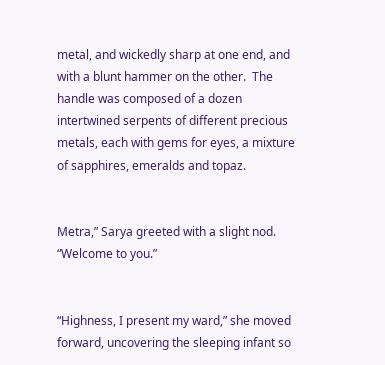metal, and wickedly sharp at one end, and with a blunt hammer on the other.  The handle was composed of a dozen intertwined serpents of different precious metals, each with gems for eyes, a mixture of sapphires, emeralds and topaz.


Metra,” Sarya greeted with a slight nod.  “Welcome to you.”


“Highness, I present my ward,” she moved forward, uncovering the sleeping infant so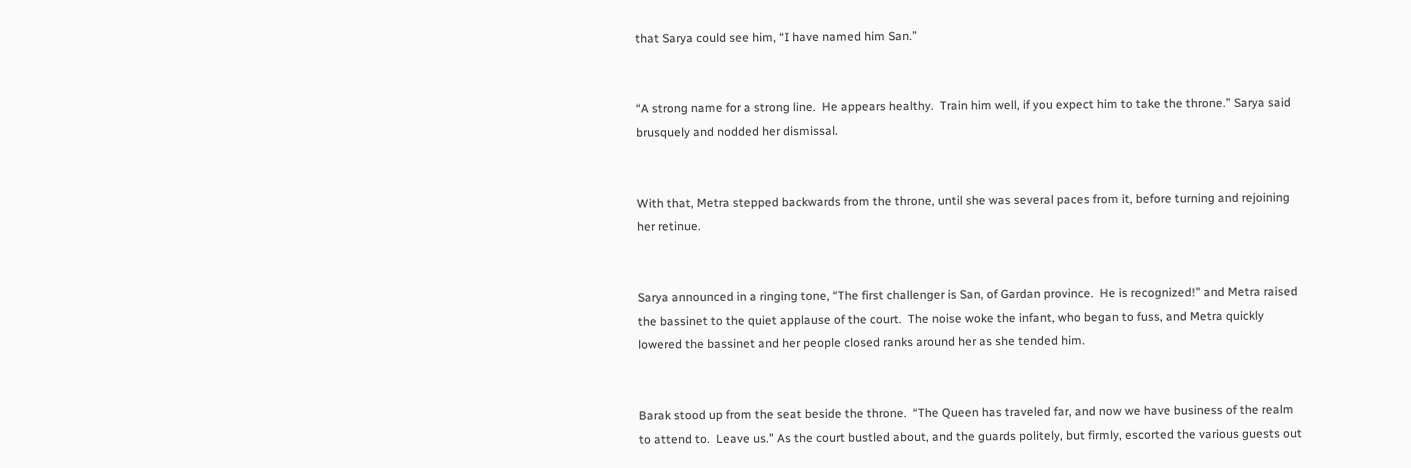that Sarya could see him, “I have named him San.”


“A strong name for a strong line.  He appears healthy.  Train him well, if you expect him to take the throne.” Sarya said brusquely and nodded her dismissal.


With that, Metra stepped backwards from the throne, until she was several paces from it, before turning and rejoining her retinue.


Sarya announced in a ringing tone, “The first challenger is San, of Gardan province.  He is recognized!” and Metra raised the bassinet to the quiet applause of the court.  The noise woke the infant, who began to fuss, and Metra quickly lowered the bassinet and her people closed ranks around her as she tended him.


Barak stood up from the seat beside the throne.  “The Queen has traveled far, and now we have business of the realm to attend to.  Leave us.” As the court bustled about, and the guards politely, but firmly, escorted the various guests out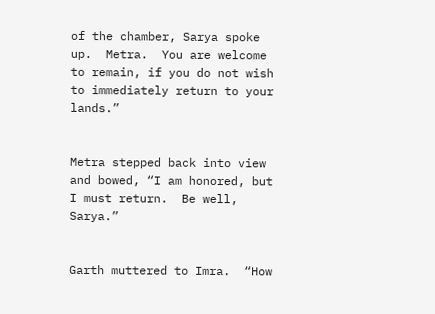of the chamber, Sarya spoke up.  Metra.  You are welcome to remain, if you do not wish to immediately return to your lands.”


Metra stepped back into view and bowed, “I am honored, but I must return.  Be well, Sarya.”


Garth muttered to Imra.  “How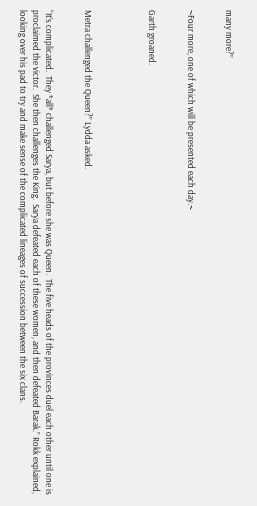many more?”


~Four more, one of which will be presented each day.~


Garth groaned.




Metra challenged the Queen?” Lydda asked.


“It’s complicated.  They *all* challenged Sarya, but before she was Queen.  The five heads of the provinces duel each other until one is proclaimed the victor.  She then challenges the King.  Sarya defeated each of these women, and then defeated Barak.” Rokk explained, looking over his pad to try and make sense of the complicated lineages of succession between the six clans.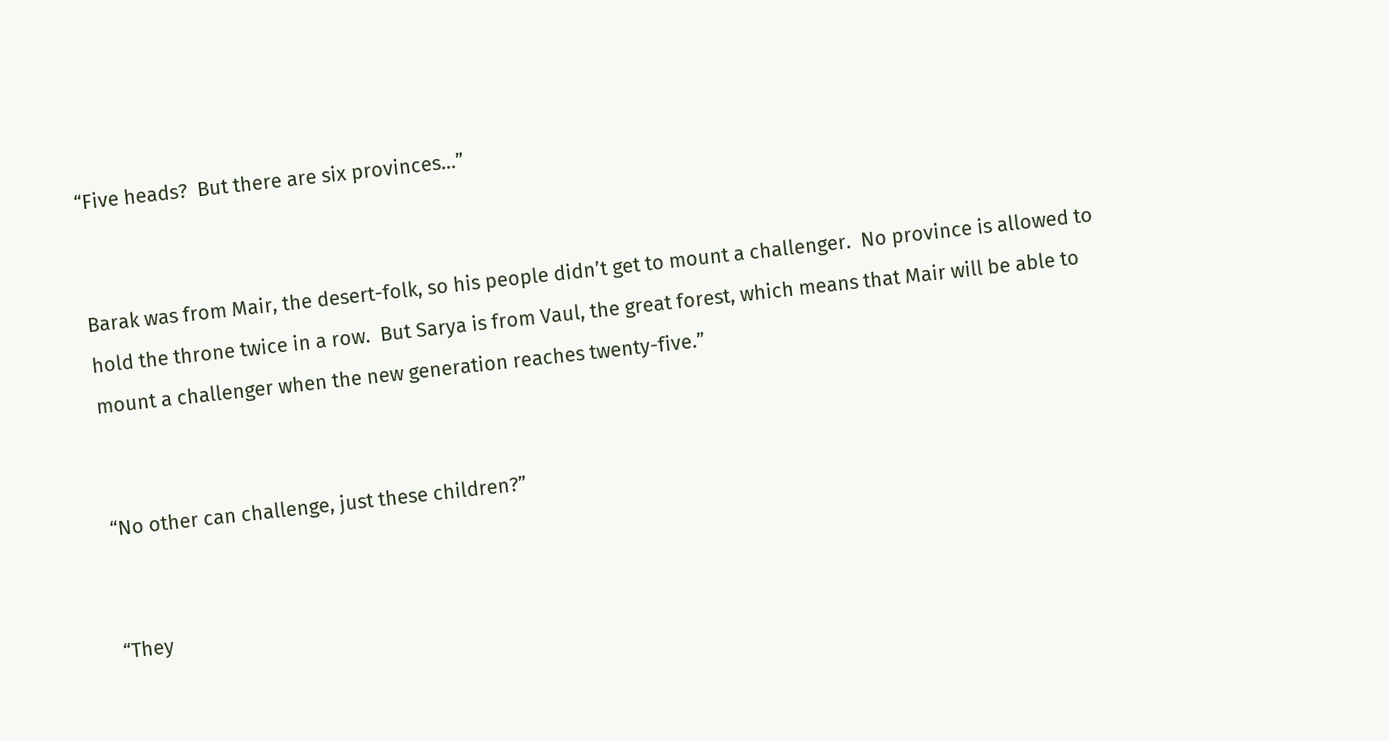“Five heads?  But there are six provinces…”


Barak was from Mair, the desert-folk, so his people didn’t get to mount a challenger.  No province is allowed to hold the throne twice in a row.  But Sarya is from Vaul, the great forest, which means that Mair will be able to mount a challenger when the new generation reaches twenty-five.”


“No other can challenge, just these children?”


“They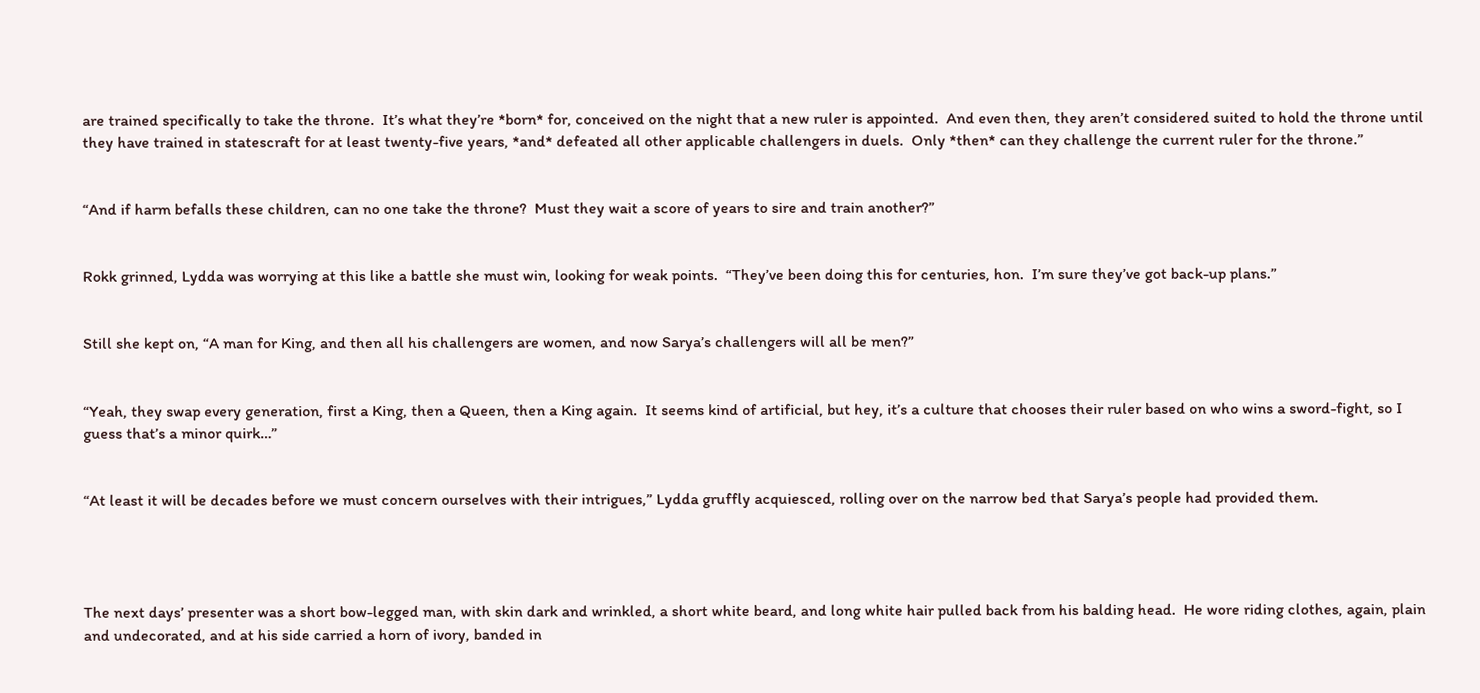are trained specifically to take the throne.  It’s what they’re *born* for, conceived on the night that a new ruler is appointed.  And even then, they aren’t considered suited to hold the throne until they have trained in statescraft for at least twenty-five years, *and* defeated all other applicable challengers in duels.  Only *then* can they challenge the current ruler for the throne.”


“And if harm befalls these children, can no one take the throne?  Must they wait a score of years to sire and train another?”


Rokk grinned, Lydda was worrying at this like a battle she must win, looking for weak points.  “They’ve been doing this for centuries, hon.  I’m sure they’ve got back-up plans.”


Still she kept on, “A man for King, and then all his challengers are women, and now Sarya’s challengers will all be men?”


“Yeah, they swap every generation, first a King, then a Queen, then a King again.  It seems kind of artificial, but hey, it’s a culture that chooses their ruler based on who wins a sword-fight, so I guess that’s a minor quirk…”


“At least it will be decades before we must concern ourselves with their intrigues,” Lydda gruffly acquiesced, rolling over on the narrow bed that Sarya’s people had provided them.




The next days’ presenter was a short bow-legged man, with skin dark and wrinkled, a short white beard, and long white hair pulled back from his balding head.  He wore riding clothes, again, plain and undecorated, and at his side carried a horn of ivory, banded in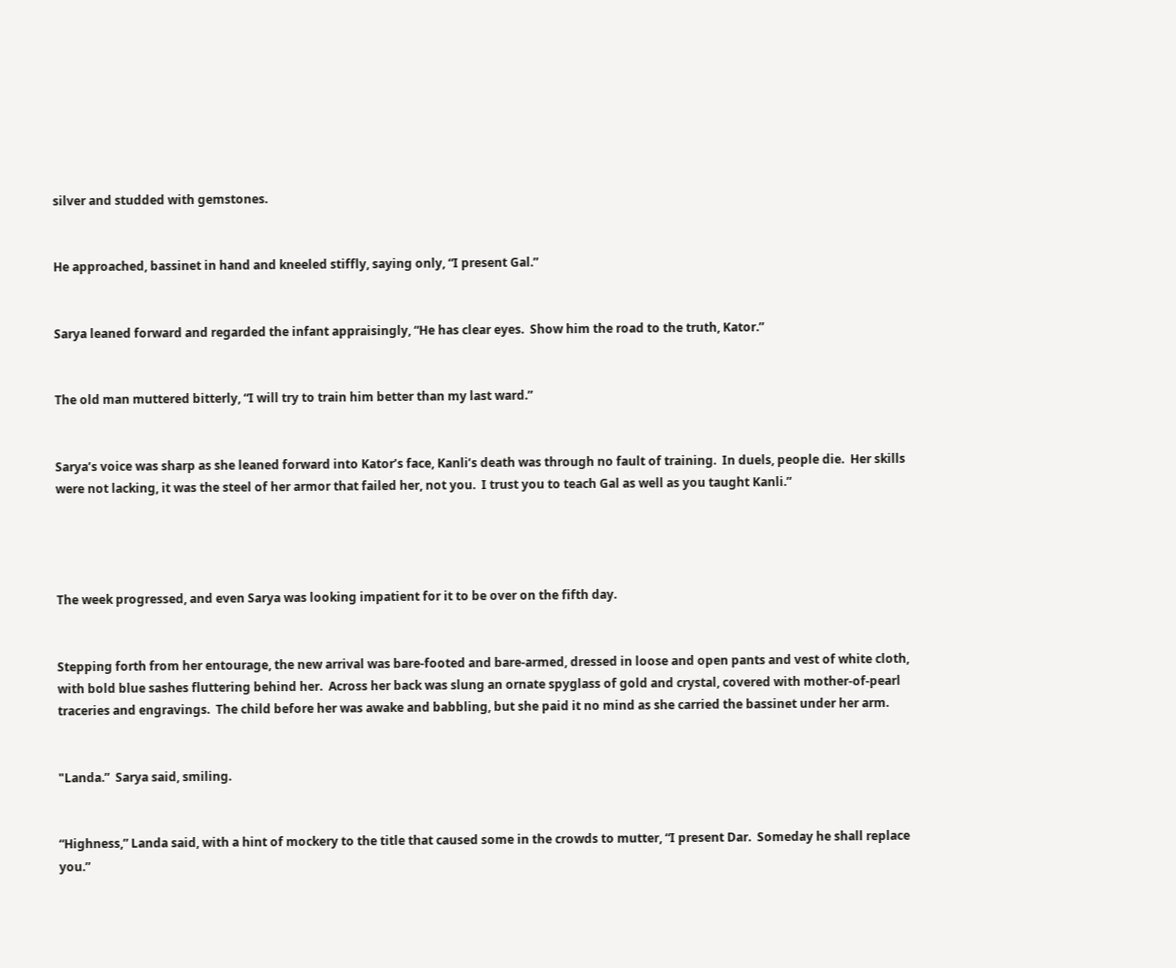silver and studded with gemstones.


He approached, bassinet in hand and kneeled stiffly, saying only, “I present Gal.”


Sarya leaned forward and regarded the infant appraisingly, “He has clear eyes.  Show him the road to the truth, Kator.”


The old man muttered bitterly, “I will try to train him better than my last ward.”


Sarya’s voice was sharp as she leaned forward into Kator’s face, Kanli’s death was through no fault of training.  In duels, people die.  Her skills were not lacking, it was the steel of her armor that failed her, not you.  I trust you to teach Gal as well as you taught Kanli.”




The week progressed, and even Sarya was looking impatient for it to be over on the fifth day.


Stepping forth from her entourage, the new arrival was bare-footed and bare-armed, dressed in loose and open pants and vest of white cloth, with bold blue sashes fluttering behind her.  Across her back was slung an ornate spyglass of gold and crystal, covered with mother-of-pearl traceries and engravings.  The child before her was awake and babbling, but she paid it no mind as she carried the bassinet under her arm.


"Landa.”  Sarya said, smiling.


“Highness,” Landa said, with a hint of mockery to the title that caused some in the crowds to mutter, “I present Dar.  Someday he shall replace you.”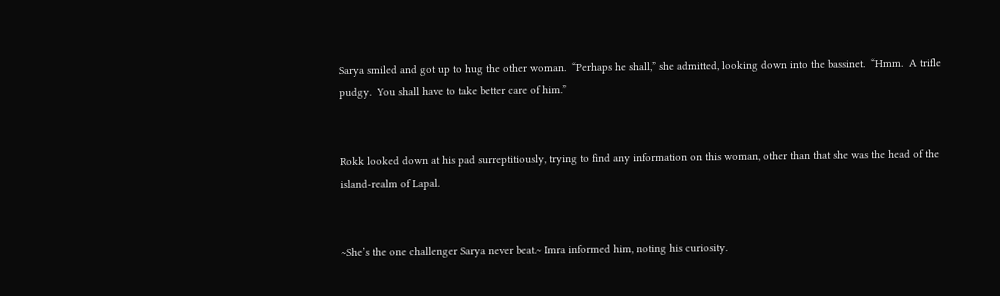Sarya smiled and got up to hug the other woman.  “Perhaps he shall,” she admitted, looking down into the bassinet.  “Hmm.  A trifle pudgy.  You shall have to take better care of him.”


Rokk looked down at his pad surreptitiously, trying to find any information on this woman, other than that she was the head of the island-realm of Lapal.


~She’s the one challenger Sarya never beat.~ Imra informed him, noting his curiosity.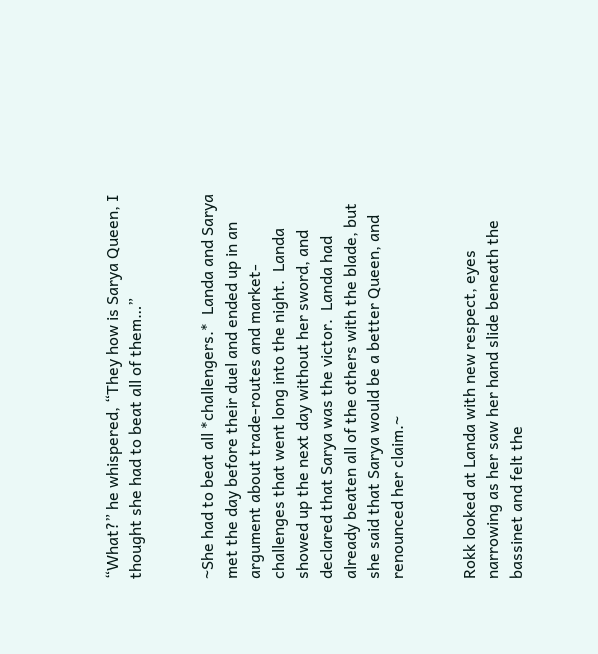“What?” he whispered, “They how is Sarya Queen, I thought she had to beat all of them…”


~She had to beat all *challengers.*  Landa and Sarya met the day before their duel and ended up in an argument about trade-routes and market-challenges that went long into the night.  Landa showed up the next day without her sword, and declared that Sarya was the victor.  Landa had already beaten all of the others with the blade, but she said that Sarya would be a better Queen, and renounced her claim.~


Rokk looked at Landa with new respect, eyes narrowing as her saw her hand slide beneath the bassinet and felt the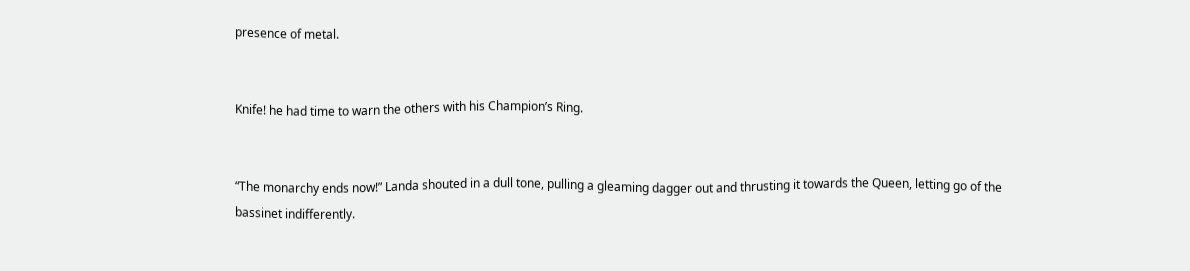presence of metal.


Knife! he had time to warn the others with his Champion’s Ring.


“The monarchy ends now!” Landa shouted in a dull tone, pulling a gleaming dagger out and thrusting it towards the Queen, letting go of the bassinet indifferently.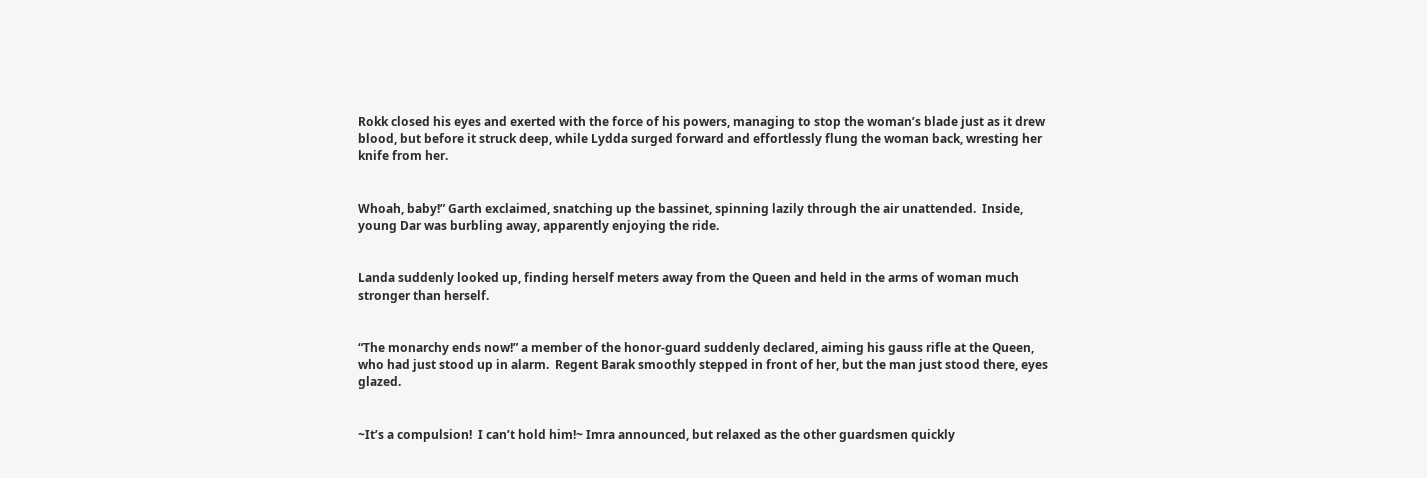Rokk closed his eyes and exerted with the force of his powers, managing to stop the woman’s blade just as it drew blood, but before it struck deep, while Lydda surged forward and effortlessly flung the woman back, wresting her knife from her.


Whoah, baby!” Garth exclaimed, snatching up the bassinet, spinning lazily through the air unattended.  Inside, young Dar was burbling away, apparently enjoying the ride.


Landa suddenly looked up, finding herself meters away from the Queen and held in the arms of woman much stronger than herself.


“The monarchy ends now!” a member of the honor-guard suddenly declared, aiming his gauss rifle at the Queen, who had just stood up in alarm.  Regent Barak smoothly stepped in front of her, but the man just stood there, eyes glazed.


~It’s a compulsion!  I can’t hold him!~ Imra announced, but relaxed as the other guardsmen quickly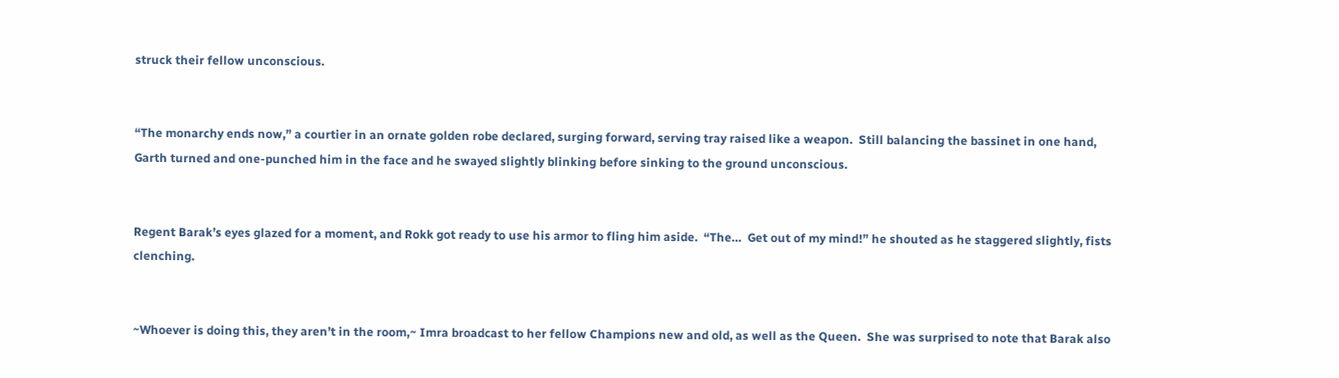struck their fellow unconscious.


“The monarchy ends now,” a courtier in an ornate golden robe declared, surging forward, serving tray raised like a weapon.  Still balancing the bassinet in one hand, Garth turned and one-punched him in the face and he swayed slightly blinking before sinking to the ground unconscious.


Regent Barak’s eyes glazed for a moment, and Rokk got ready to use his armor to fling him aside.  “The…  Get out of my mind!” he shouted as he staggered slightly, fists clenching.


~Whoever is doing this, they aren’t in the room,~ Imra broadcast to her fellow Champions new and old, as well as the Queen.  She was surprised to note that Barak also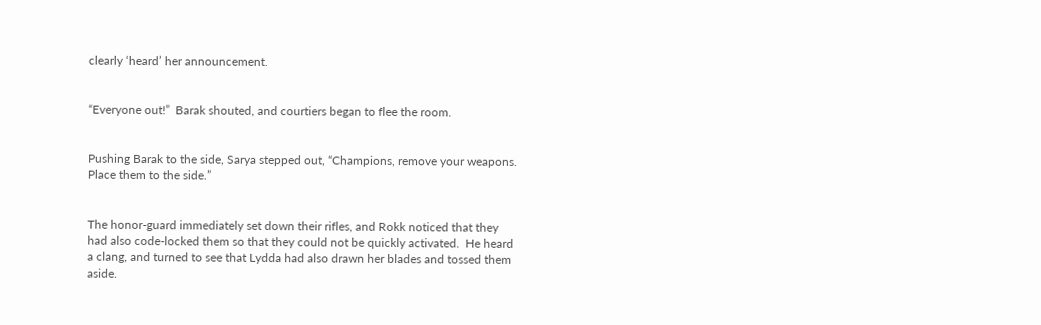clearly ‘heard’ her announcement.


“Everyone out!”  Barak shouted, and courtiers began to flee the room.


Pushing Barak to the side, Sarya stepped out, “Champions, remove your weapons.  Place them to the side.”


The honor-guard immediately set down their rifles, and Rokk noticed that they had also code-locked them so that they could not be quickly activated.  He heard a clang, and turned to see that Lydda had also drawn her blades and tossed them aside.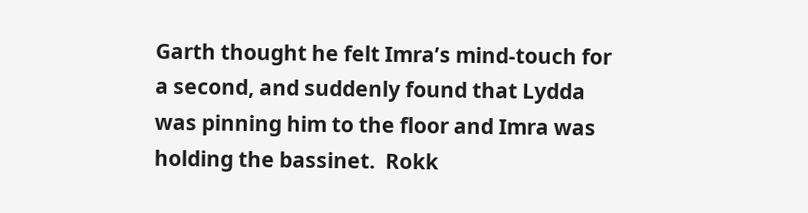Garth thought he felt Imra’s mind-touch for a second, and suddenly found that Lydda was pinning him to the floor and Imra was holding the bassinet.  Rokk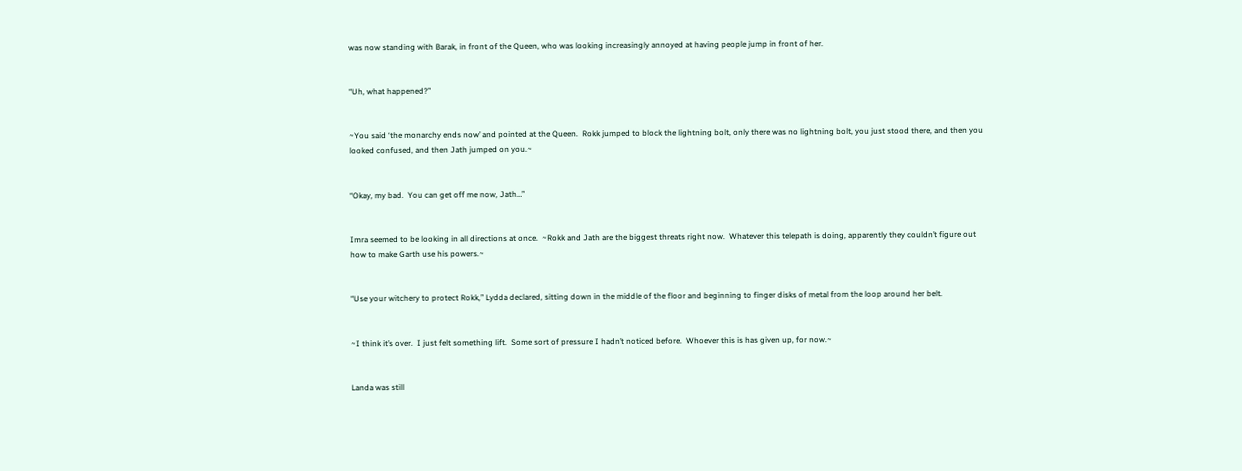was now standing with Barak, in front of the Queen, who was looking increasingly annoyed at having people jump in front of her.


“Uh, what happened?”


~You said ‘the monarchy ends now’ and pointed at the Queen.  Rokk jumped to block the lightning bolt, only there was no lightning bolt, you just stood there, and then you looked confused, and then Jath jumped on you.~


“Okay, my bad.  You can get off me now, Jath…”


Imra seemed to be looking in all directions at once.  ~Rokk and Jath are the biggest threats right now.  Whatever this telepath is doing, apparently they couldn’t figure out how to make Garth use his powers.~


“Use your witchery to protect Rokk,” Lydda declared, sitting down in the middle of the floor and beginning to finger disks of metal from the loop around her belt.


~I think it’s over.  I just felt something lift.  Some sort of pressure I hadn’t noticed before.  Whoever this is has given up, for now.~


Landa was still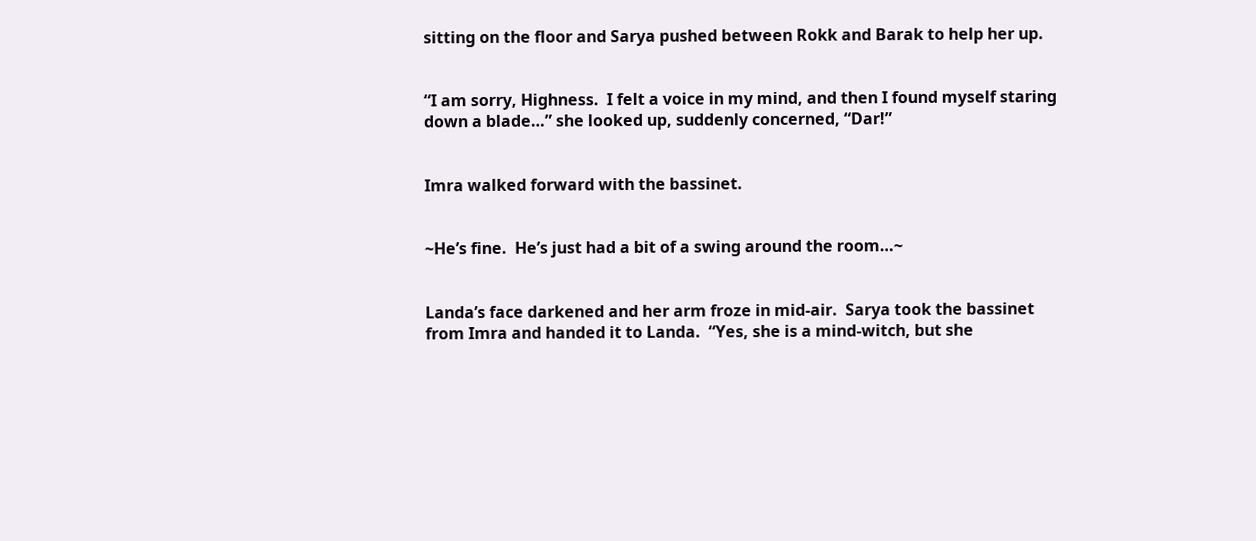sitting on the floor and Sarya pushed between Rokk and Barak to help her up.


“I am sorry, Highness.  I felt a voice in my mind, and then I found myself staring down a blade…” she looked up, suddenly concerned, “Dar!”


Imra walked forward with the bassinet.


~He’s fine.  He’s just had a bit of a swing around the room…~


Landa’s face darkened and her arm froze in mid-air.  Sarya took the bassinet from Imra and handed it to Landa.  “Yes, she is a mind-witch, but she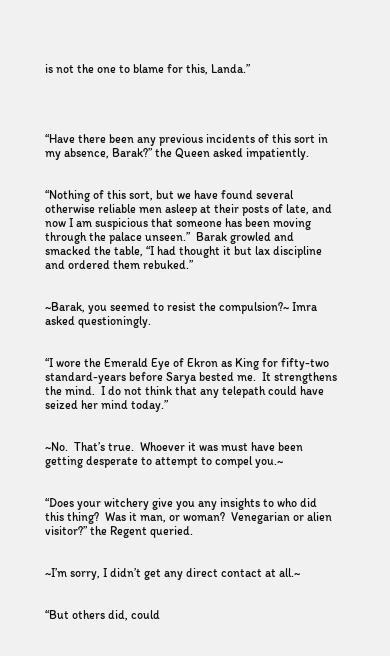is not the one to blame for this, Landa.”




“Have there been any previous incidents of this sort in my absence, Barak?” the Queen asked impatiently.


“Nothing of this sort, but we have found several otherwise reliable men asleep at their posts of late, and now I am suspicious that someone has been moving through the palace unseen.”  Barak growled and smacked the table, “I had thought it but lax discipline and ordered them rebuked.”


~Barak, you seemed to resist the compulsion?~ Imra asked questioningly.


“I wore the Emerald Eye of Ekron as King for fifty-two standard-years before Sarya bested me.  It strengthens the mind.  I do not think that any telepath could have seized her mind today.”


~No.  That’s true.  Whoever it was must have been getting desperate to attempt to compel you.~


“Does your witchery give you any insights to who did this thing?  Was it man, or woman?  Venegarian or alien visitor?” the Regent queried.


~I’m sorry, I didn’t get any direct contact at all.~


“But others did, could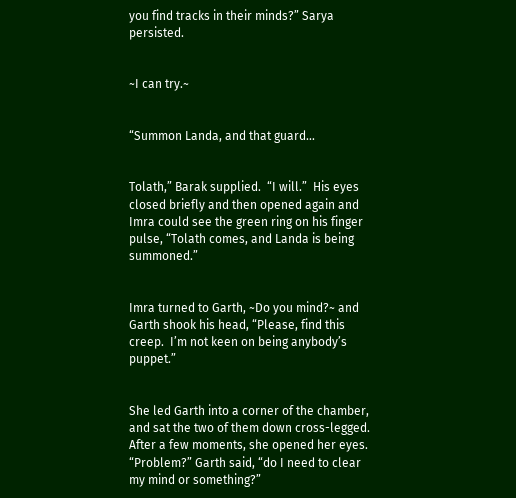you find tracks in their minds?” Sarya persisted.


~I can try.~


“Summon Landa, and that guard...


Tolath,” Barak supplied.  “I will.”  His eyes closed briefly and then opened again and Imra could see the green ring on his finger pulse, “Tolath comes, and Landa is being summoned.”


Imra turned to Garth, ~Do you mind?~ and Garth shook his head, “Please, find this creep.  I’m not keen on being anybody’s puppet.”


She led Garth into a corner of the chamber, and sat the two of them down cross-legged.  After a few moments, she opened her eyes.  “Problem?” Garth said, “do I need to clear my mind or something?”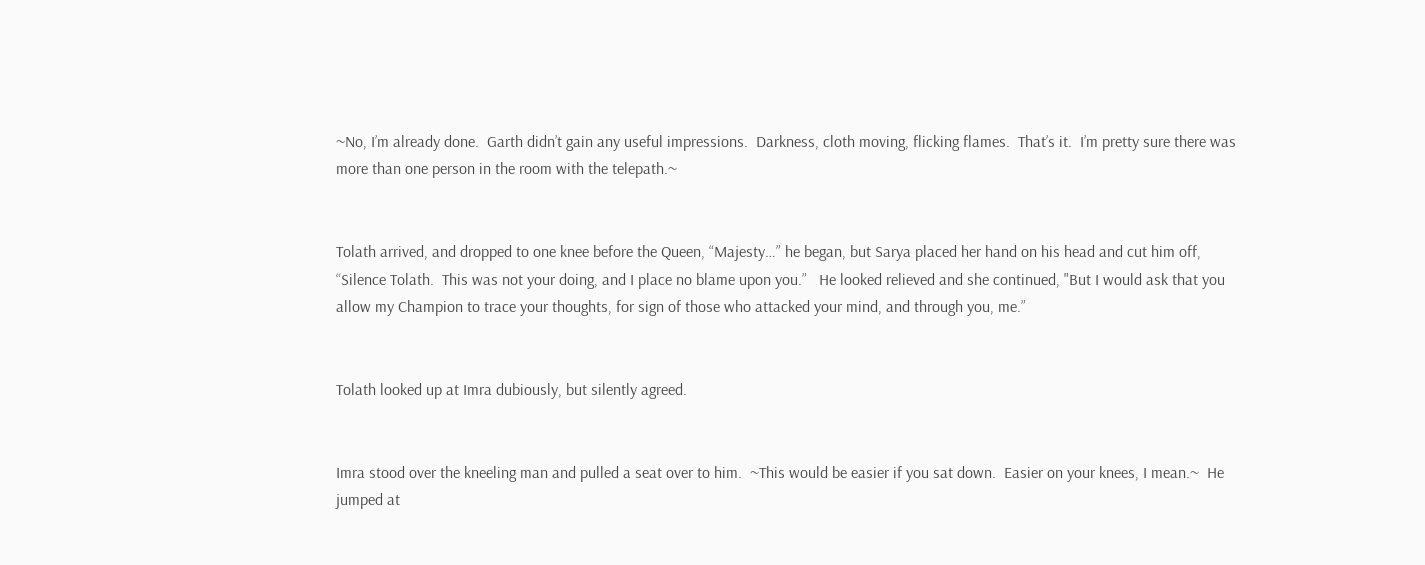~No, I’m already done.  Garth didn’t gain any useful impressions.  Darkness, cloth moving, flicking flames.  That’s it.  I’m pretty sure there was more than one person in the room with the telepath.~


Tolath arrived, and dropped to one knee before the Queen, “Majesty…” he began, but Sarya placed her hand on his head and cut him off, “Silence Tolath.  This was not your doing, and I place no blame upon you.”   He looked relieved and she continued, "But I would ask that you allow my Champion to trace your thoughts, for sign of those who attacked your mind, and through you, me.”


Tolath looked up at Imra dubiously, but silently agreed.


Imra stood over the kneeling man and pulled a seat over to him.  ~This would be easier if you sat down.  Easier on your knees, I mean.~  He jumped at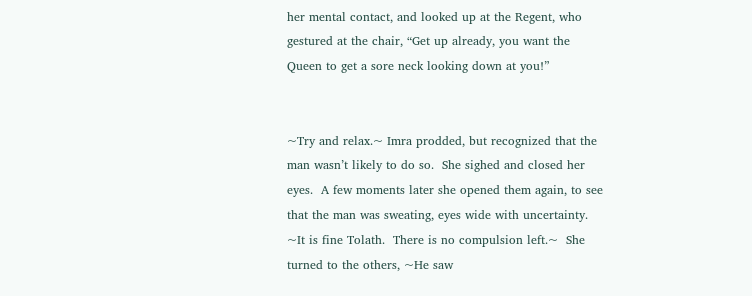her mental contact, and looked up at the Regent, who gestured at the chair, “Get up already, you want the Queen to get a sore neck looking down at you!”


~Try and relax.~ Imra prodded, but recognized that the man wasn’t likely to do so.  She sighed and closed her eyes.  A few moments later she opened them again, to see that the man was sweating, eyes wide with uncertainty.  ~It is fine Tolath.  There is no compulsion left.~  She turned to the others, ~He saw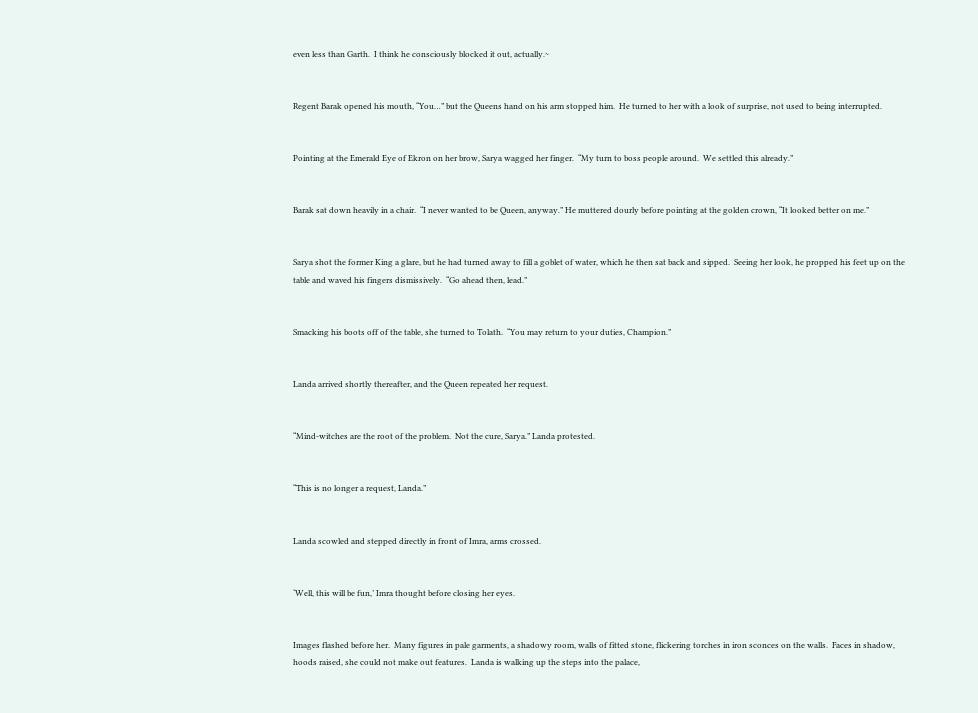even less than Garth.  I think he consciously blocked it out, actually.~


Regent Barak opened his mouth, “You…” but the Queens hand on his arm stopped him.  He turned to her with a look of surprise, not used to being interrupted.


Pointing at the Emerald Eye of Ekron on her brow, Sarya wagged her finger.  “My turn to boss people around.  We settled this already.”


Barak sat down heavily in a chair.  “I never wanted to be Queen, anyway.” He muttered dourly before pointing at the golden crown, “It looked better on me.”


Sarya shot the former King a glare, but he had turned away to fill a goblet of water, which he then sat back and sipped.  Seeing her look, he propped his feet up on the table and waved his fingers dismissively.  “Go ahead then, lead.”


Smacking his boots off of the table, she turned to Tolath.  “You may return to your duties, Champion.”


Landa arrived shortly thereafter, and the Queen repeated her request.


“Mind-witches are the root of the problem.  Not the cure, Sarya.” Landa protested.


“This is no longer a request, Landa.”


Landa scowled and stepped directly in front of Imra, arms crossed.


‘Well, this will be fun,’ Imra thought before closing her eyes.


Images flashed before her.  Many figures in pale garments, a shadowy room, walls of fitted stone, flickering torches in iron sconces on the walls.  Faces in shadow, hoods raised, she could not make out features.  Landa is walking up the steps into the palace,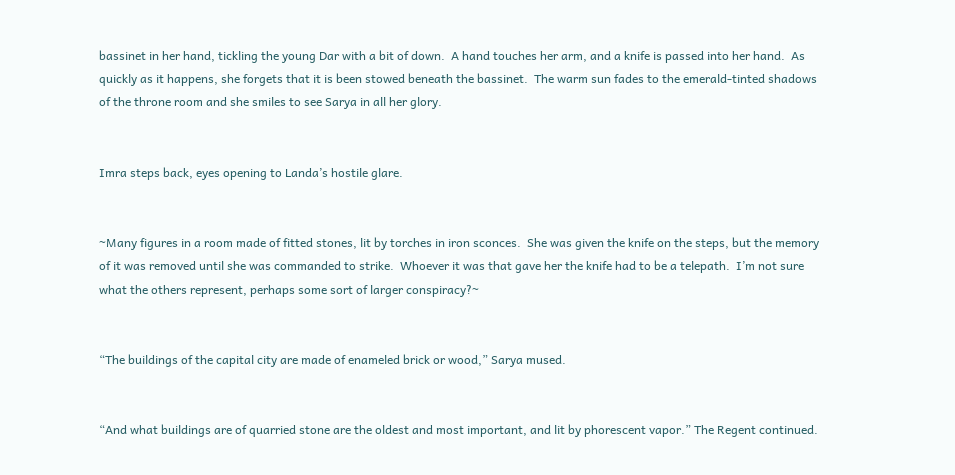bassinet in her hand, tickling the young Dar with a bit of down.  A hand touches her arm, and a knife is passed into her hand.  As quickly as it happens, she forgets that it is been stowed beneath the bassinet.  The warm sun fades to the emerald-tinted shadows of the throne room and she smiles to see Sarya in all her glory.


Imra steps back, eyes opening to Landa’s hostile glare.


~Many figures in a room made of fitted stones, lit by torches in iron sconces.  She was given the knife on the steps, but the memory of it was removed until she was commanded to strike.  Whoever it was that gave her the knife had to be a telepath.  I’m not sure what the others represent, perhaps some sort of larger conspiracy?~


“The buildings of the capital city are made of enameled brick or wood,” Sarya mused.


“And what buildings are of quarried stone are the oldest and most important, and lit by phorescent vapor.” The Regent continued.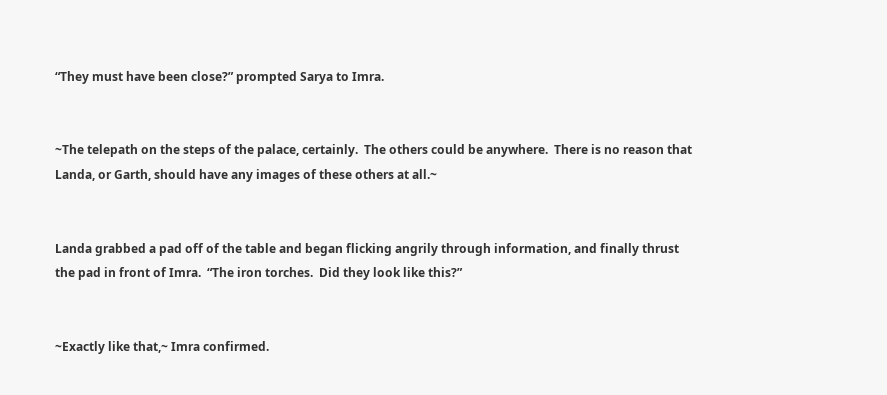“They must have been close?” prompted Sarya to Imra.


~The telepath on the steps of the palace, certainly.  The others could be anywhere.  There is no reason that Landa, or Garth, should have any images of these others at all.~


Landa grabbed a pad off of the table and began flicking angrily through information, and finally thrust the pad in front of Imra.  “The iron torches.  Did they look like this?”


~Exactly like that,~ Imra confirmed.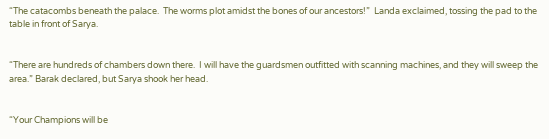“The catacombs beneath the palace.  The worms plot amidst the bones of our ancestors!”  Landa exclaimed, tossing the pad to the table in front of Sarya.


“There are hundreds of chambers down there.  I will have the guardsmen outfitted with scanning machines, and they will sweep the area.” Barak declared, but Sarya shook her head.


“Your Champions will be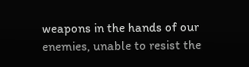weapons in the hands of our enemies, unable to resist the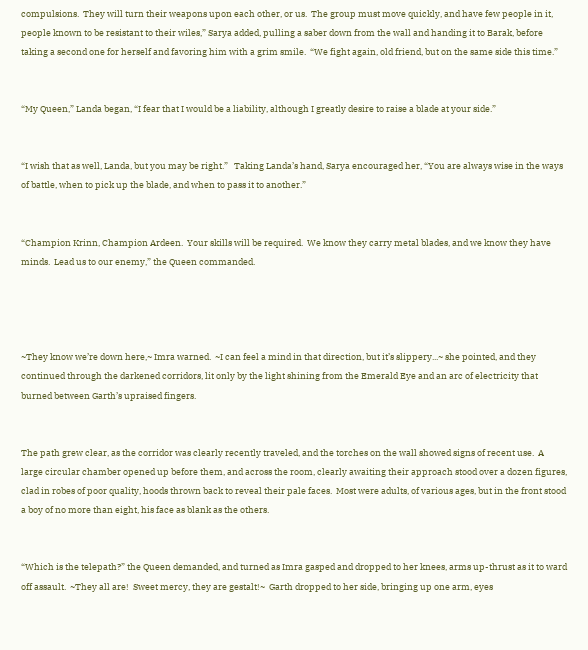compulsions.  They will turn their weapons upon each other, or us.  The group must move quickly, and have few people in it, people known to be resistant to their wiles,” Sarya added, pulling a saber down from the wall and handing it to Barak, before taking a second one for herself and favoring him with a grim smile.  “We fight again, old friend, but on the same side this time.”


“My Queen,” Landa began, “I fear that I would be a liability, although I greatly desire to raise a blade at your side.”


“I wish that as well, Landa, but you may be right.”   Taking Landa’s hand, Sarya encouraged her, “You are always wise in the ways of battle, when to pick up the blade, and when to pass it to another.”


“Champion Krinn, Champion Ardeen.  Your skills will be required.  We know they carry metal blades, and we know they have minds.  Lead us to our enemy,” the Queen commanded.




~They know we’re down here,~ Imra warned.  ~I can feel a mind in that direction, but it’s slippery...~ she pointed, and they continued through the darkened corridors, lit only by the light shining from the Emerald Eye and an arc of electricity that burned between Garth’s upraised fingers.


The path grew clear, as the corridor was clearly recently traveled, and the torches on the wall showed signs of recent use.  A large circular chamber opened up before them, and across the room, clearly awaiting their approach stood over a dozen figures, clad in robes of poor quality, hoods thrown back to reveal their pale faces.  Most were adults, of various ages, but in the front stood a boy of no more than eight, his face as blank as the others.


“Which is the telepath?” the Queen demanded, and turned as Imra gasped and dropped to her knees, arms up-thrust as it to ward off assault.  ~They all are!  Sweet mercy, they are gestalt!~  Garth dropped to her side, bringing up one arm, eyes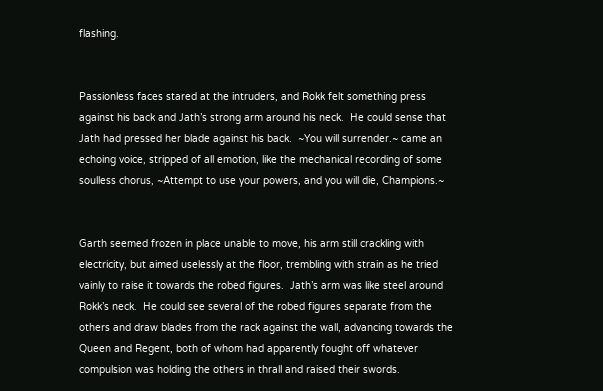flashing.


Passionless faces stared at the intruders, and Rokk felt something press against his back and Jath’s strong arm around his neck.  He could sense that Jath had pressed her blade against his back.  ~You will surrender.~ came an echoing voice, stripped of all emotion, like the mechanical recording of some soulless chorus, ~Attempt to use your powers, and you will die, Champions.~


Garth seemed frozen in place unable to move, his arm still crackling with electricity, but aimed uselessly at the floor, trembling with strain as he tried vainly to raise it towards the robed figures.  Jath’s arm was like steel around Rokk’s neck.  He could see several of the robed figures separate from the others and draw blades from the rack against the wall, advancing towards the Queen and Regent, both of whom had apparently fought off whatever compulsion was holding the others in thrall and raised their swords.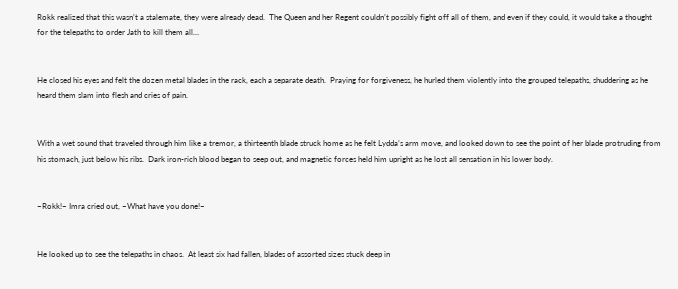Rokk realized that this wasn’t a stalemate, they were already dead.  The Queen and her Regent couldn’t possibly fight off all of them, and even if they could, it would take a thought for the telepaths to order Jath to kill them all…


He closed his eyes and felt the dozen metal blades in the rack, each a separate death.  Praying for forgiveness, he hurled them violently into the grouped telepaths, shuddering as he heard them slam into flesh and cries of pain.


With a wet sound that traveled through him like a tremor, a thirteenth blade struck home as he felt Lydda’s arm move, and looked down to see the point of her blade protruding from his stomach, just below his ribs.  Dark iron-rich blood began to seep out, and magnetic forces held him upright as he lost all sensation in his lower body.


~Rokk!~ Imra cried out, ~What have you done!~


He looked up to see the telepaths in chaos.  At least six had fallen, blades of assorted sizes stuck deep in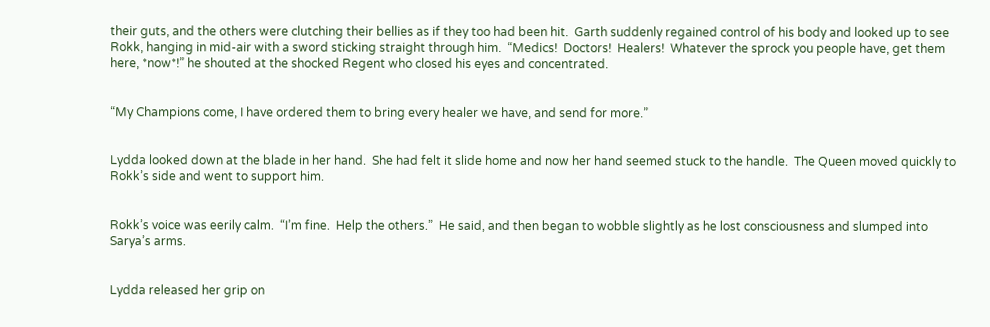their guts, and the others were clutching their bellies as if they too had been hit.  Garth suddenly regained control of his body and looked up to see Rokk, hanging in mid-air with a sword sticking straight through him.  “Medics!  Doctors!  Healers!  Whatever the sprock you people have, get them here, *now*!” he shouted at the shocked Regent who closed his eyes and concentrated.


“My Champions come, I have ordered them to bring every healer we have, and send for more.”


Lydda looked down at the blade in her hand.  She had felt it slide home and now her hand seemed stuck to the handle.  The Queen moved quickly to Rokk’s side and went to support him.


Rokk’s voice was eerily calm.  “I’m fine.  Help the others.”  He said, and then began to wobble slightly as he lost consciousness and slumped into Sarya’s arms.


Lydda released her grip on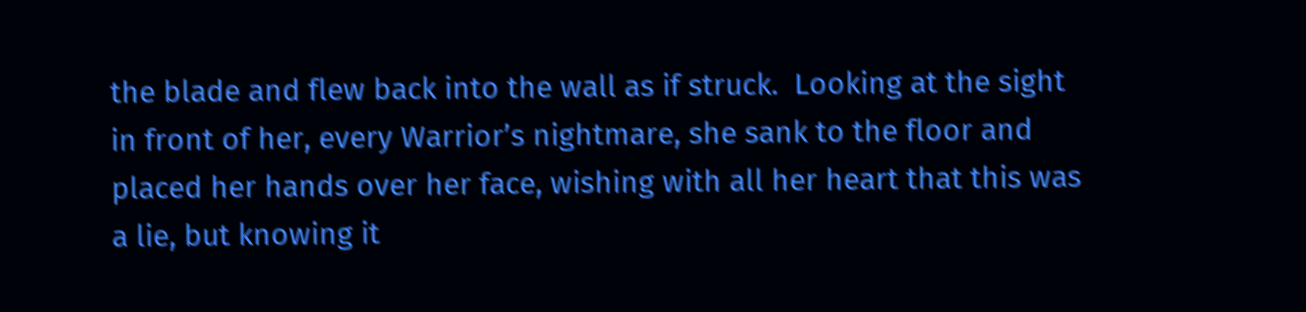the blade and flew back into the wall as if struck.  Looking at the sight in front of her, every Warrior’s nightmare, she sank to the floor and placed her hands over her face, wishing with all her heart that this was a lie, but knowing it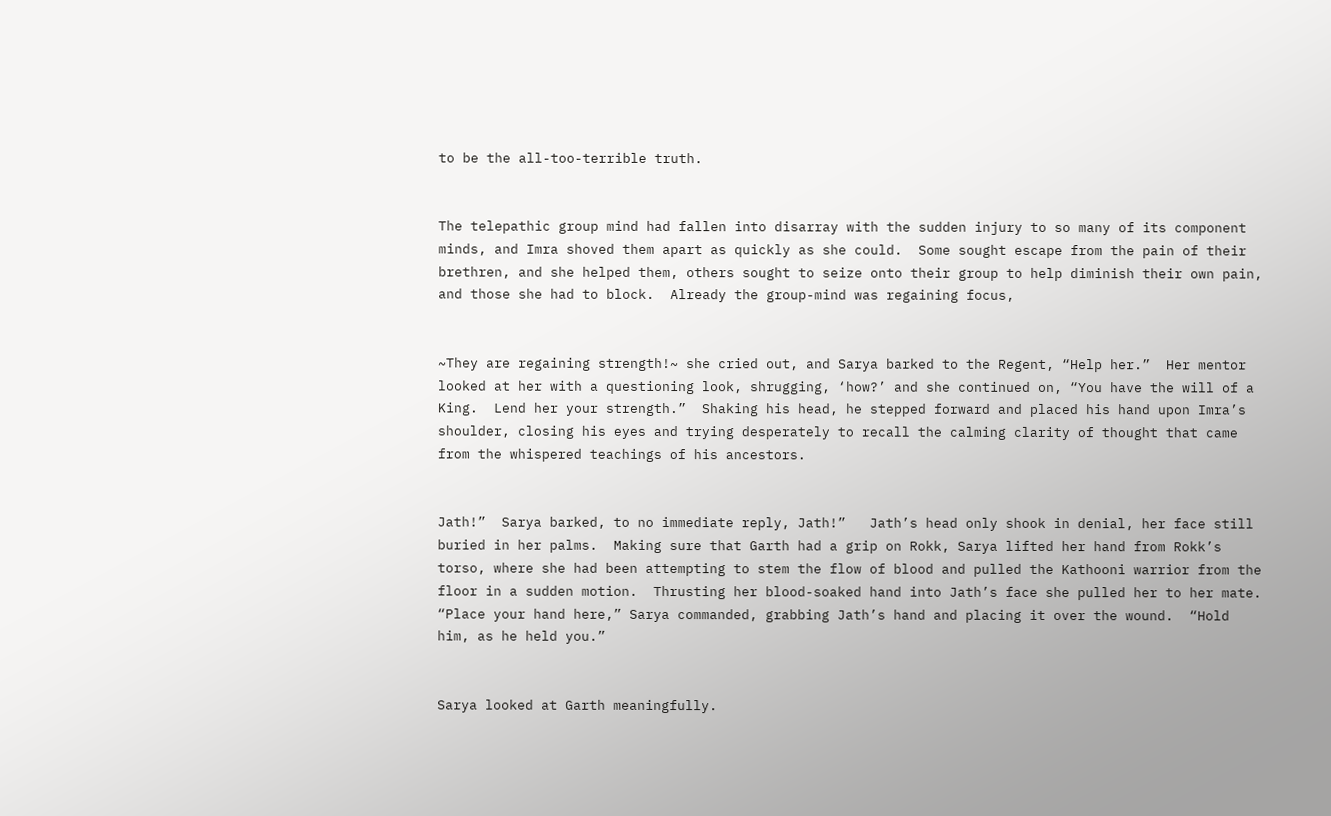to be the all-too-terrible truth.


The telepathic group mind had fallen into disarray with the sudden injury to so many of its component minds, and Imra shoved them apart as quickly as she could.  Some sought escape from the pain of their brethren, and she helped them, others sought to seize onto their group to help diminish their own pain, and those she had to block.  Already the group-mind was regaining focus,


~They are regaining strength!~ she cried out, and Sarya barked to the Regent, “Help her.”  Her mentor looked at her with a questioning look, shrugging, ‘how?’ and she continued on, “You have the will of a King.  Lend her your strength.”  Shaking his head, he stepped forward and placed his hand upon Imra’s shoulder, closing his eyes and trying desperately to recall the calming clarity of thought that came from the whispered teachings of his ancestors.


Jath!”  Sarya barked, to no immediate reply, Jath!”   Jath’s head only shook in denial, her face still buried in her palms.  Making sure that Garth had a grip on Rokk, Sarya lifted her hand from Rokk’s torso, where she had been attempting to stem the flow of blood and pulled the Kathooni warrior from the floor in a sudden motion.  Thrusting her blood-soaked hand into Jath’s face she pulled her to her mate.  “Place your hand here,” Sarya commanded, grabbing Jath’s hand and placing it over the wound.  “Hold him, as he held you.”


Sarya looked at Garth meaningfully.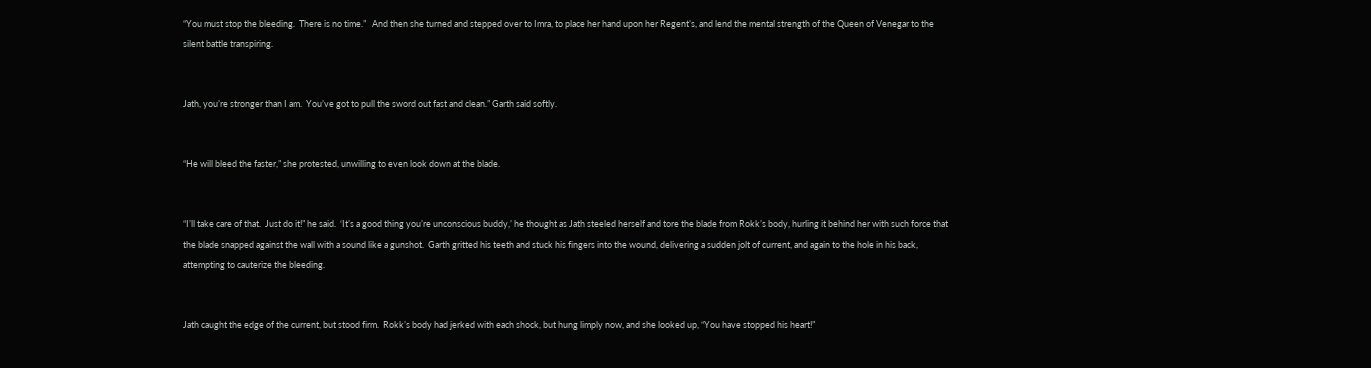“You must stop the bleeding.  There is no time.”   And then she turned and stepped over to Imra, to place her hand upon her Regent’s, and lend the mental strength of the Queen of Venegar to the silent battle transpiring.


Jath, you’re stronger than I am.  You’ve got to pull the sword out fast and clean.” Garth said softly.


“He will bleed the faster,” she protested, unwilling to even look down at the blade.


“I’ll take care of that.  Just do it!” he said.  ‘It’s a good thing you’re unconscious buddy,’ he thought as Jath steeled herself and tore the blade from Rokk’s body, hurling it behind her with such force that the blade snapped against the wall with a sound like a gunshot.  Garth gritted his teeth and stuck his fingers into the wound, delivering a sudden jolt of current, and again to the hole in his back, attempting to cauterize the bleeding.


Jath caught the edge of the current, but stood firm.  Rokk’s body had jerked with each shock, but hung limply now, and she looked up, “You have stopped his heart!”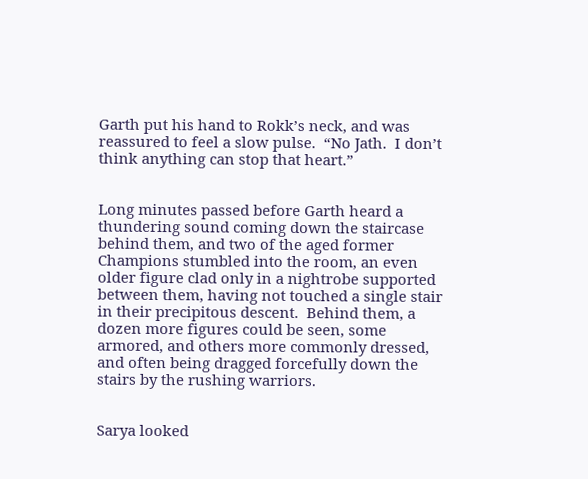Garth put his hand to Rokk’s neck, and was reassured to feel a slow pulse.  “No Jath.  I don’t think anything can stop that heart.”


Long minutes passed before Garth heard a thundering sound coming down the staircase behind them, and two of the aged former Champions stumbled into the room, an even older figure clad only in a nightrobe supported between them, having not touched a single stair in their precipitous descent.  Behind them, a dozen more figures could be seen, some armored, and others more commonly dressed, and often being dragged forcefully down the stairs by the rushing warriors.


Sarya looked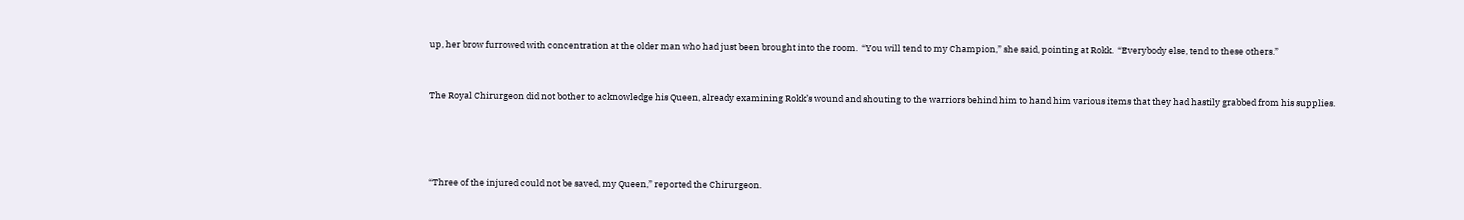up, her brow furrowed with concentration at the older man who had just been brought into the room.  “You will tend to my Champion,” she said, pointing at Rokk.  “Everybody else, tend to these others.”


The Royal Chirurgeon did not bother to acknowledge his Queen, already examining Rokk’s wound and shouting to the warriors behind him to hand him various items that they had hastily grabbed from his supplies.




“Three of the injured could not be saved, my Queen,” reported the Chirurgeon.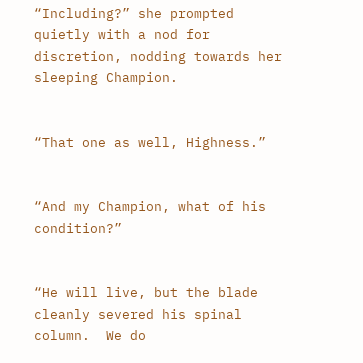“Including?” she prompted quietly with a nod for discretion, nodding towards her sleeping Champion.


“That one as well, Highness.”


“And my Champion, what of his condition?”


“He will live, but the blade cleanly severed his spinal column.  We do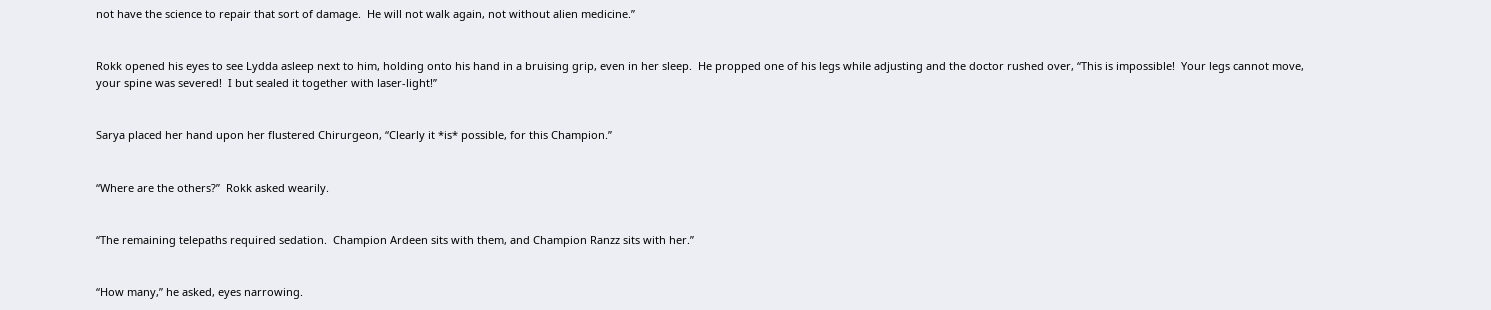not have the science to repair that sort of damage.  He will not walk again, not without alien medicine.”


Rokk opened his eyes to see Lydda asleep next to him, holding onto his hand in a bruising grip, even in her sleep.  He propped one of his legs while adjusting and the doctor rushed over, “This is impossible!  Your legs cannot move, your spine was severed!  I but sealed it together with laser-light!”


Sarya placed her hand upon her flustered Chirurgeon, “Clearly it *is* possible, for this Champion.”


“Where are the others?”  Rokk asked wearily.


“The remaining telepaths required sedation.  Champion Ardeen sits with them, and Champion Ranzz sits with her.”


“How many,” he asked, eyes narrowing.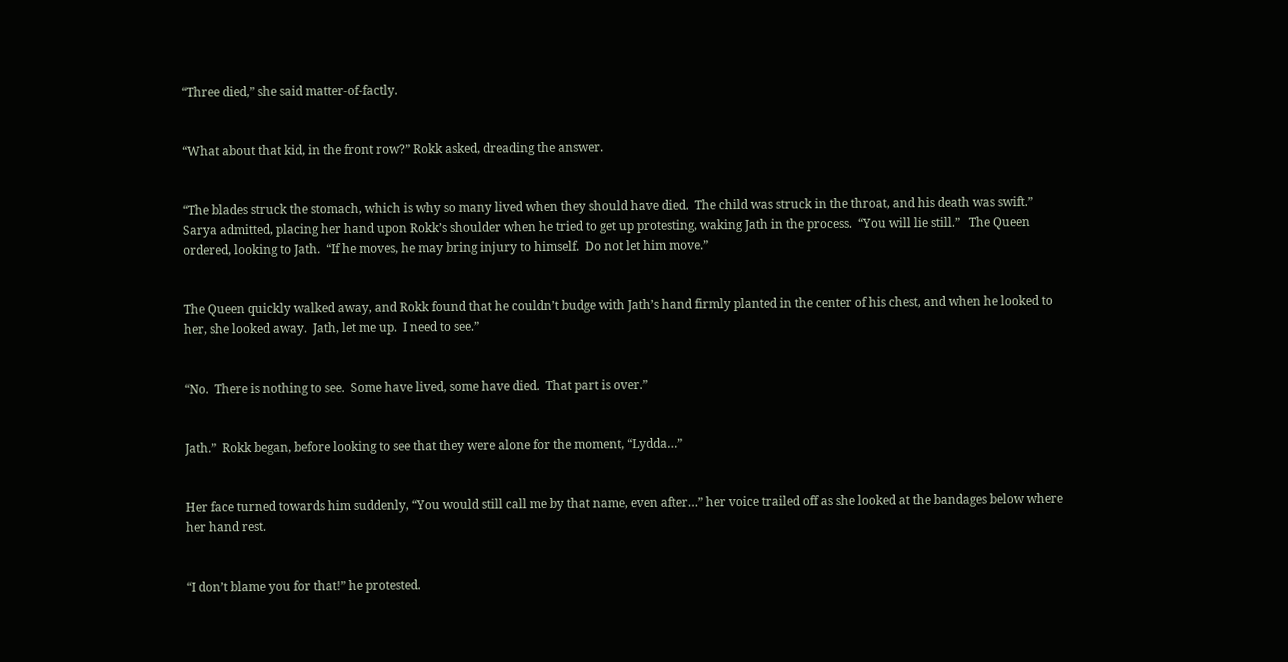“Three died,” she said matter-of-factly.


“What about that kid, in the front row?” Rokk asked, dreading the answer.


“The blades struck the stomach, which is why so many lived when they should have died.  The child was struck in the throat, and his death was swift.”   Sarya admitted, placing her hand upon Rokk’s shoulder when he tried to get up protesting, waking Jath in the process.  “You will lie still.”   The Queen ordered, looking to Jath.  “If he moves, he may bring injury to himself.  Do not let him move.”


The Queen quickly walked away, and Rokk found that he couldn’t budge with Jath’s hand firmly planted in the center of his chest, and when he looked to her, she looked away.  Jath, let me up.  I need to see.”


“No.  There is nothing to see.  Some have lived, some have died.  That part is over.”


Jath.”  Rokk began, before looking to see that they were alone for the moment, “Lydda…”


Her face turned towards him suddenly, “You would still call me by that name, even after…” her voice trailed off as she looked at the bandages below where her hand rest.


“I don’t blame you for that!” he protested.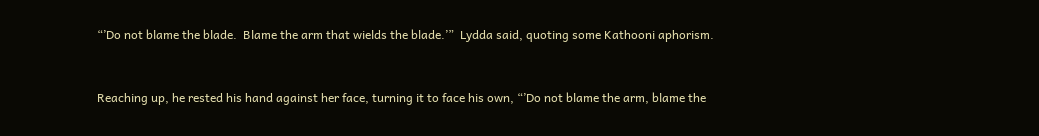“’Do not blame the blade.  Blame the arm that wields the blade.’”  Lydda said, quoting some Kathooni aphorism.


Reaching up, he rested his hand against her face, turning it to face his own, “’Do not blame the arm, blame the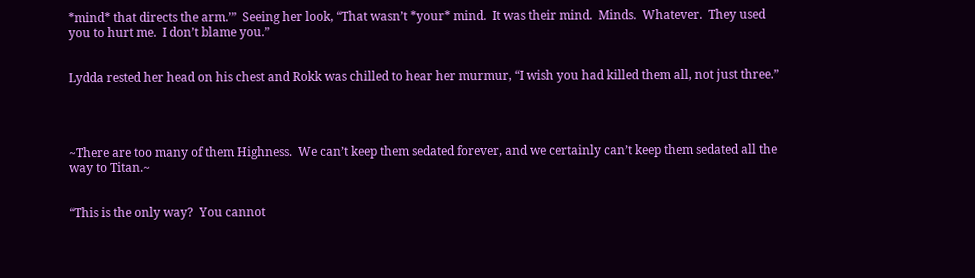*mind* that directs the arm.’”  Seeing her look, “That wasn’t *your* mind.  It was their mind.  Minds.  Whatever.  They used you to hurt me.  I don’t blame you.”


Lydda rested her head on his chest and Rokk was chilled to hear her murmur, “I wish you had killed them all, not just three.”




~There are too many of them Highness.  We can’t keep them sedated forever, and we certainly can’t keep them sedated all the way to Titan.~


“This is the only way?  You cannot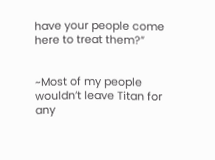have your people come here to treat them?”


~Most of my people wouldn’t leave Titan for any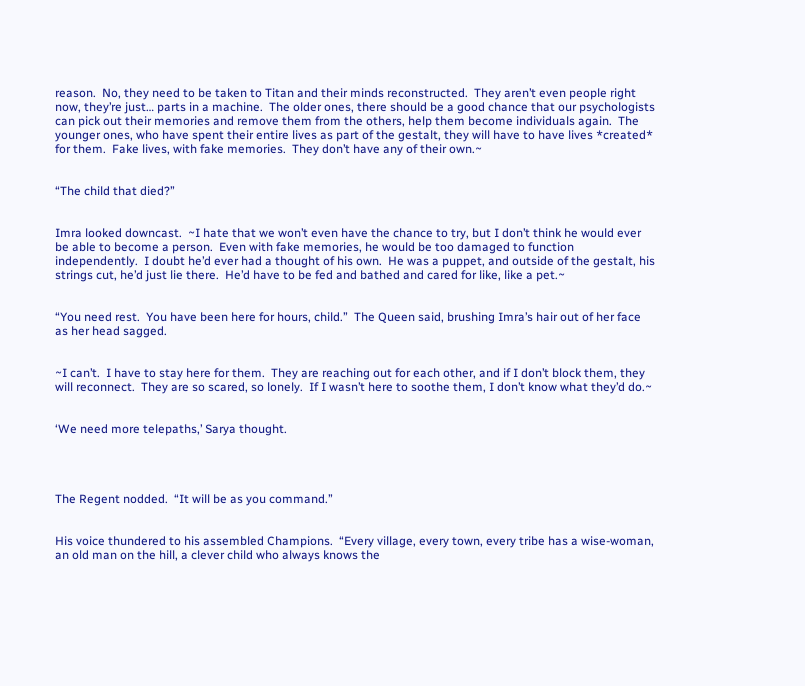reason.  No, they need to be taken to Titan and their minds reconstructed.  They aren’t even people right now, they’re just… parts in a machine.  The older ones, there should be a good chance that our psychologists can pick out their memories and remove them from the others, help them become individuals again.  The younger ones, who have spent their entire lives as part of the gestalt, they will have to have lives *created* for them.  Fake lives, with fake memories.  They don’t have any of their own.~


“The child that died?”


Imra looked downcast.  ~I hate that we won’t even have the chance to try, but I don’t think he would ever be able to become a person.  Even with fake memories, he would be too damaged to function independently.  I doubt he’d ever had a thought of his own.  He was a puppet, and outside of the gestalt, his strings cut, he’d just lie there.  He’d have to be fed and bathed and cared for like, like a pet.~


“You need rest.  You have been here for hours, child.”  The Queen said, brushing Imra’s hair out of her face as her head sagged.


~I can’t.  I have to stay here for them.  They are reaching out for each other, and if I don’t block them, they will reconnect.  They are so scared, so lonely.  If I wasn’t here to soothe them, I don’t know what they’d do.~


‘We need more telepaths,’ Sarya thought.




The Regent nodded.  “It will be as you command.”


His voice thundered to his assembled Champions.  “Every village, every town, every tribe has a wise-woman, an old man on the hill, a clever child who always knows the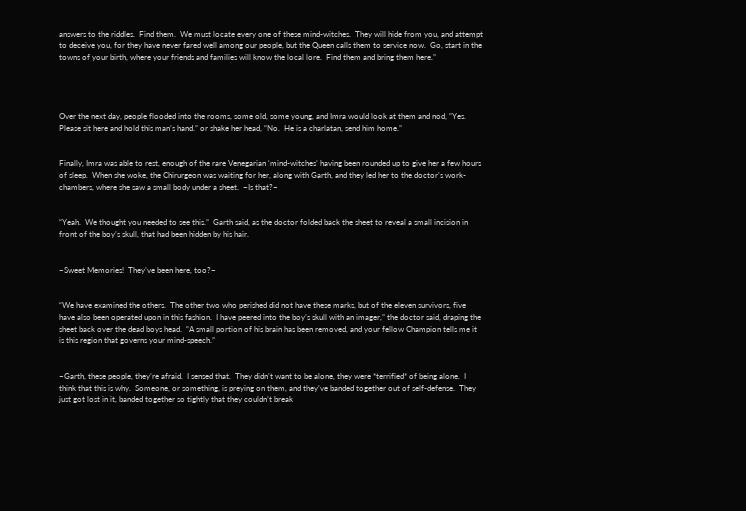answers to the riddles.  Find them.  We must locate every one of these mind-witches.  They will hide from you, and attempt to deceive you, for they have never fared well among our people, but the Queen calls them to service now.  Go, start in the towns of your birth, where your friends and families will know the local lore.  Find them and bring them here.”




Over the next day, people flooded into the rooms, some old, some young, and Imra would look at them and nod, “Yes.  Please sit here and hold this man’s hand.” or shake her head, “No.  He is a charlatan, send him home.”


Finally, Imra was able to rest, enough of the rare Venegarian ‘mind-witches’ having been rounded up to give her a few hours of sleep.  When she woke, the Chirurgeon was waiting for her, along with Garth, and they led her to the doctor’s work-chambers, where she saw a small body under a sheet.  ~Is that?~


“Yeah.  We thought you needed to see this.”  Garth said, as the doctor folded back the sheet to reveal a small incision in front of the boy’s skull, that had been hidden by his hair.


~Sweet Memories!  They’ve been here, too?~


“We have examined the others.  The other two who perished did not have these marks, but of the eleven survivors, five have also been operated upon in this fashion.  I have peered into the boy’s skull with an imager,” the doctor said, draping the sheet back over the dead boys head.  “A small portion of his brain has been removed, and your fellow Champion tells me it is this region that governs your mind-speech.”


~Garth, these people, they’re afraid.  I sensed that.  They didn’t want to be alone, they were *terrified* of being alone.  I think that this is why.  Someone, or something, is preying on them, and they’ve banded together out of self-defense.  They just got lost in it, banded together so tightly that they couldn’t break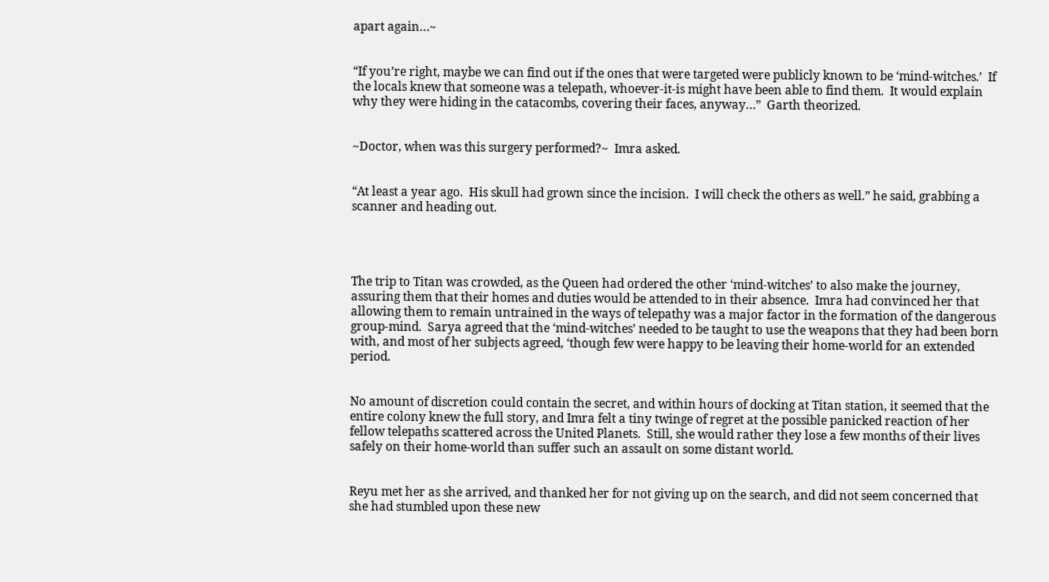apart again…~


“If you’re right, maybe we can find out if the ones that were targeted were publicly known to be ‘mind-witches.’  If the locals knew that someone was a telepath, whoever-it-is might have been able to find them.  It would explain why they were hiding in the catacombs, covering their faces, anyway…”  Garth theorized.


~Doctor, when was this surgery performed?~  Imra asked.


“At least a year ago.  His skull had grown since the incision.  I will check the others as well.” he said, grabbing a scanner and heading out.




The trip to Titan was crowded, as the Queen had ordered the other ‘mind-witches’ to also make the journey, assuring them that their homes and duties would be attended to in their absence.  Imra had convinced her that allowing them to remain untrained in the ways of telepathy was a major factor in the formation of the dangerous group-mind.  Sarya agreed that the ‘mind-witches’ needed to be taught to use the weapons that they had been born with, and most of her subjects agreed, ‘though few were happy to be leaving their home-world for an extended period.


No amount of discretion could contain the secret, and within hours of docking at Titan station, it seemed that the entire colony knew the full story, and Imra felt a tiny twinge of regret at the possible panicked reaction of her fellow telepaths scattered across the United Planets.  Still, she would rather they lose a few months of their lives safely on their home-world than suffer such an assault on some distant world.


Reyu met her as she arrived, and thanked her for not giving up on the search, and did not seem concerned that she had stumbled upon these new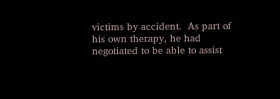victims by accident.  As part of his own therapy, he had negotiated to be able to assist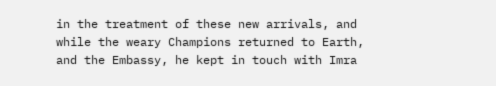in the treatment of these new arrivals, and while the weary Champions returned to Earth, and the Embassy, he kept in touch with Imra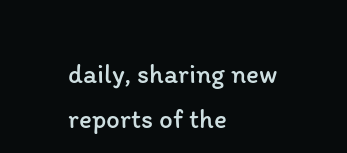daily, sharing new reports of the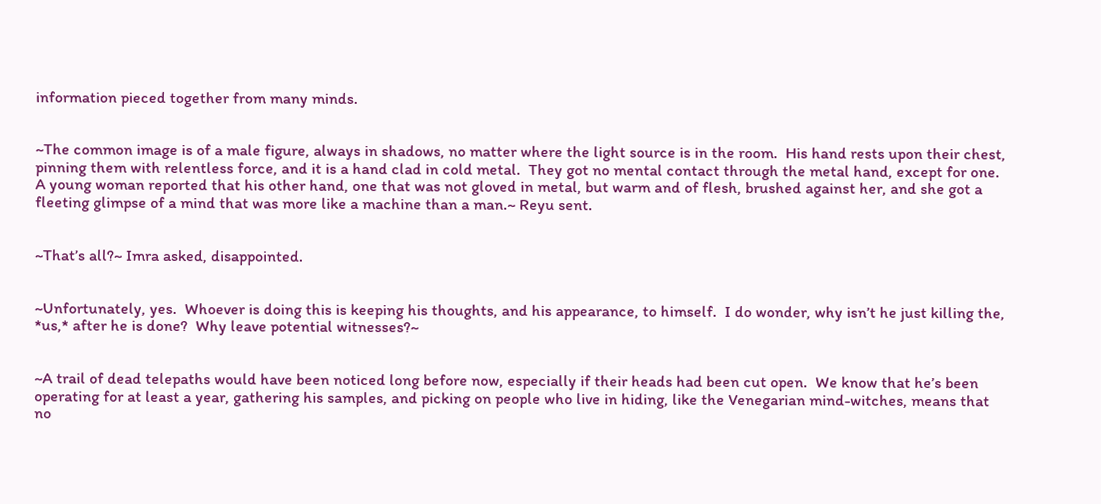information pieced together from many minds.


~The common image is of a male figure, always in shadows, no matter where the light source is in the room.  His hand rests upon their chest, pinning them with relentless force, and it is a hand clad in cold metal.  They got no mental contact through the metal hand, except for one.  A young woman reported that his other hand, one that was not gloved in metal, but warm and of flesh, brushed against her, and she got a fleeting glimpse of a mind that was more like a machine than a man.~ Reyu sent.


~That’s all?~ Imra asked, disappointed.


~Unfortunately, yes.  Whoever is doing this is keeping his thoughts, and his appearance, to himself.  I do wonder, why isn’t he just killing the, *us,* after he is done?  Why leave potential witnesses?~


~A trail of dead telepaths would have been noticed long before now, especially if their heads had been cut open.  We know that he’s been operating for at least a year, gathering his samples, and picking on people who live in hiding, like the Venegarian mind-witches, means that no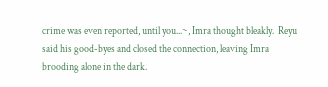crime was even reported, until you...~, Imra thought bleakly.  Reyu said his good-byes and closed the connection, leaving Imra brooding alone in the dark.